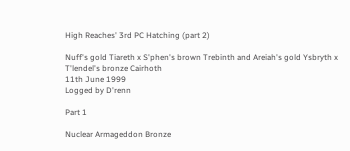High Reaches' 3rd PC Hatching (part 2)

Nuff's gold Tiareth x S'phen's brown Trebinth and Areiah's gold Ysbryth x T'lendel's bronze Cairhoth
11th June 1999
Logged by D'renn

Part 1

Nuclear Armageddon Bronze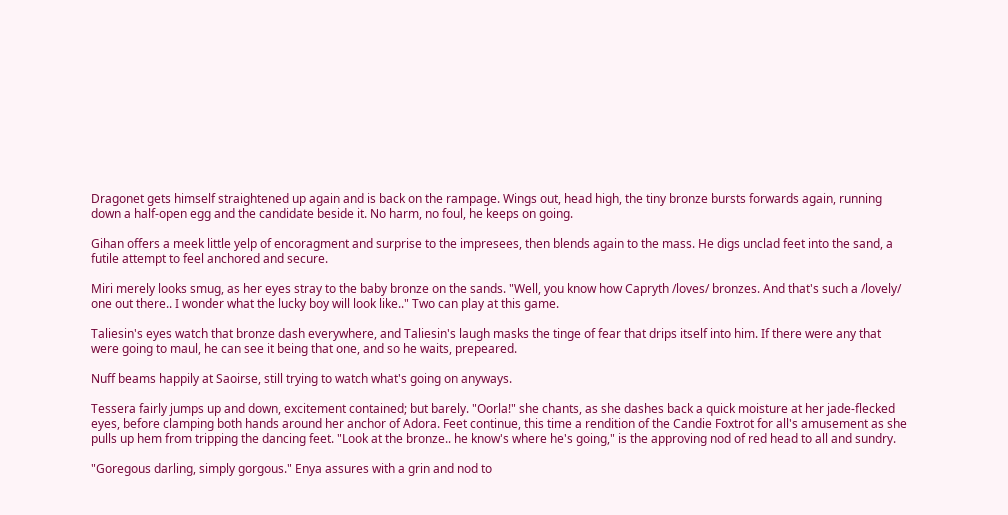Dragonet gets himself straightened up again and is back on the rampage. Wings out, head high, the tiny bronze bursts forwards again, running down a half-open egg and the candidate beside it. No harm, no foul, he keeps on going.

Gihan offers a meek little yelp of encoragment and surprise to the impresees, then blends again to the mass. He digs unclad feet into the sand, a futile attempt to feel anchored and secure.

Miri merely looks smug, as her eyes stray to the baby bronze on the sands. "Well, you know how Capryth /loves/ bronzes. And that's such a /lovely/ one out there.. I wonder what the lucky boy will look like.." Two can play at this game.

Taliesin's eyes watch that bronze dash everywhere, and Taliesin's laugh masks the tinge of fear that drips itself into him. If there were any that were going to maul, he can see it being that one, and so he waits, prepeared.

Nuff beams happily at Saoirse, still trying to watch what's going on anyways.

Tessera fairly jumps up and down, excitement contained; but barely. "Oorla!" she chants, as she dashes back a quick moisture at her jade-flecked eyes, before clamping both hands around her anchor of Adora. Feet continue, this time a rendition of the Candie Foxtrot for all's amusement as she pulls up hem from tripping the dancing feet. "Look at the bronze.. he know's where he's going," is the approving nod of red head to all and sundry.

"Goregous darling, simply gorgous." Enya assures with a grin and nod to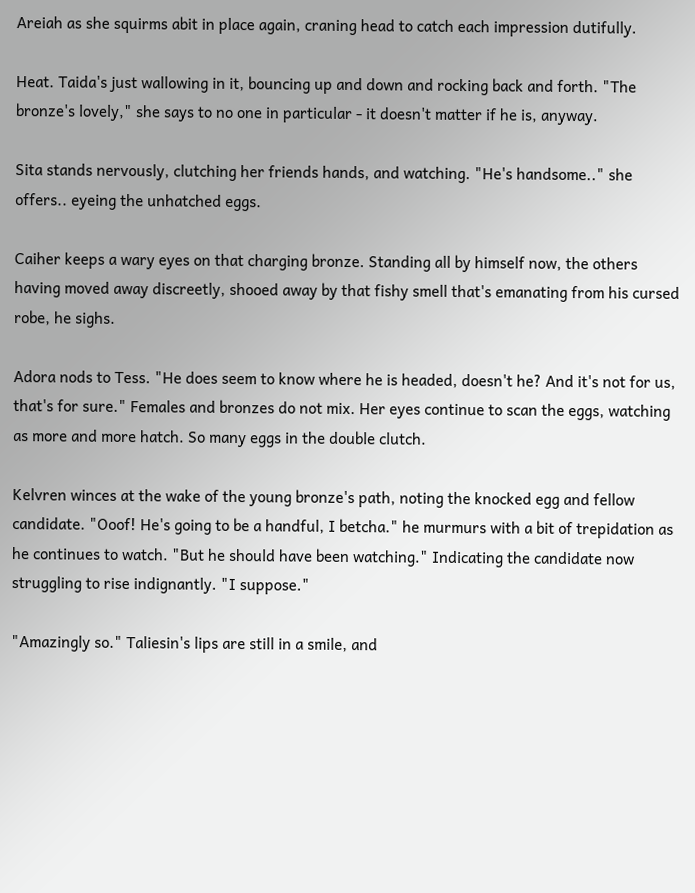Areiah as she squirms abit in place again, craning head to catch each impression dutifully.

Heat. Taida's just wallowing in it, bouncing up and down and rocking back and forth. "The bronze's lovely," she says to no one in particular - it doesn't matter if he is, anyway.

Sita stands nervously, clutching her friends hands, and watching. "He's handsome.." she offers.. eyeing the unhatched eggs.

Caiher keeps a wary eyes on that charging bronze. Standing all by himself now, the others having moved away discreetly, shooed away by that fishy smell that's emanating from his cursed robe, he sighs.

Adora nods to Tess. "He does seem to know where he is headed, doesn't he? And it's not for us, that's for sure." Females and bronzes do not mix. Her eyes continue to scan the eggs, watching as more and more hatch. So many eggs in the double clutch.

Kelvren winces at the wake of the young bronze's path, noting the knocked egg and fellow candidate. "Ooof! He's going to be a handful, I betcha." he murmurs with a bit of trepidation as he continues to watch. "But he should have been watching." Indicating the candidate now struggling to rise indignantly. "I suppose."

"Amazingly so." Taliesin's lips are still in a smile, and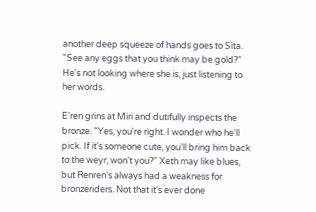another deep squeeze of hands goes to Sita. "See any eggs that you think may be gold?" He's not looking where she is, just listening to her words.

E'ren grins at Miri and dutifully inspects the bronze. "Yes, you're right. I wonder who he'll pick. If it's someone cute, you'll bring him back to the weyr, won't you?" Xeth may like blues, but Renren's always had a weakness for bronzeriders. Not that it's ever done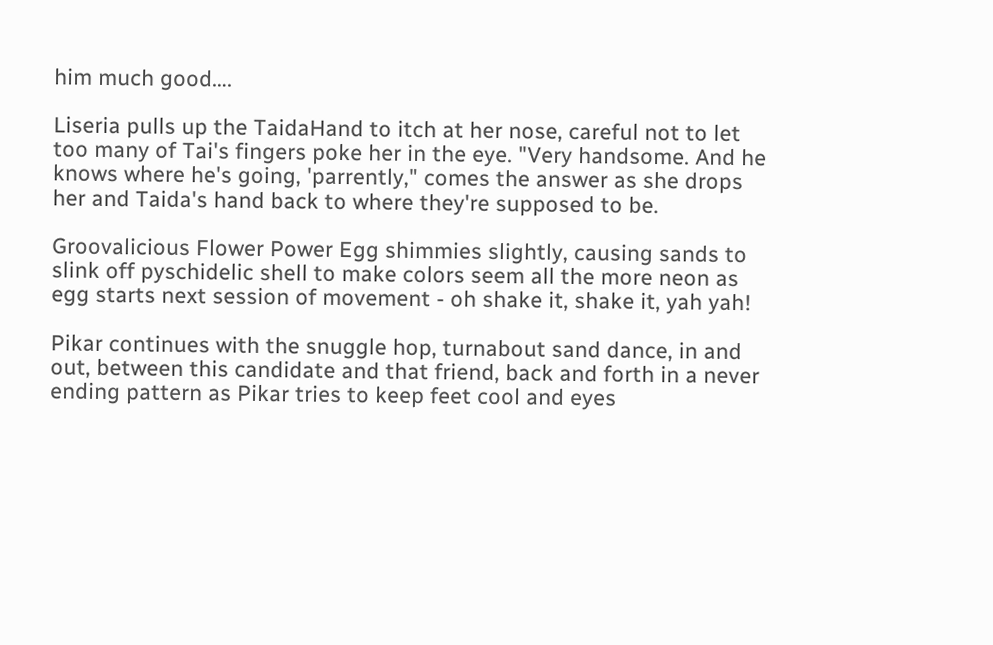him much good….

Liseria pulls up the TaidaHand to itch at her nose, careful not to let too many of Tai's fingers poke her in the eye. "Very handsome. And he knows where he's going, 'parrently," comes the answer as she drops her and Taida's hand back to where they're supposed to be.

Groovalicious Flower Power Egg shimmies slightly, causing sands to slink off pyschidelic shell to make colors seem all the more neon as egg starts next session of movement - oh shake it, shake it, yah yah!

Pikar continues with the snuggle hop, turnabout sand dance, in and out, between this candidate and that friend, back and forth in a never ending pattern as Pikar tries to keep feet cool and eyes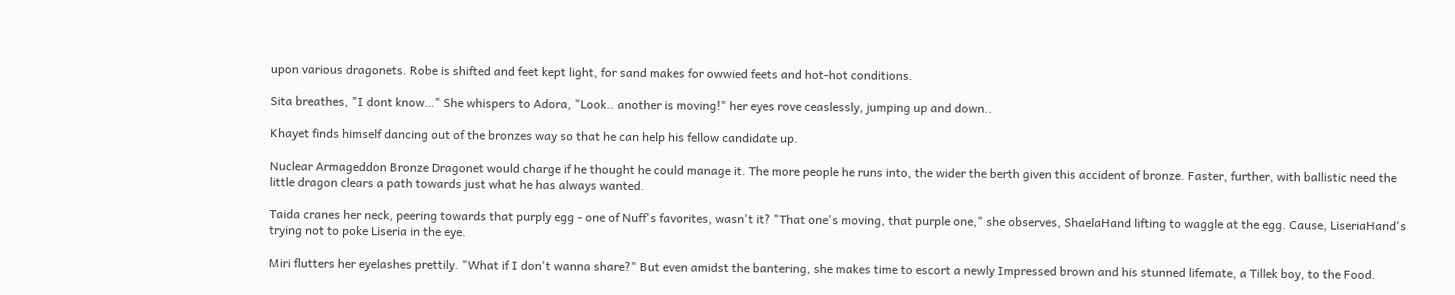upon various dragonets. Robe is shifted and feet kept light, for sand makes for owwied feets and hot-hot conditions.

Sita breathes, "I dont know…" She whispers to Adora, "Look.. another is moving!" her eyes rove ceaslessly, jumping up and down..

Khayet finds himself dancing out of the bronzes way so that he can help his fellow candidate up.

Nuclear Armageddon Bronze Dragonet would charge if he thought he could manage it. The more people he runs into, the wider the berth given this accident of bronze. Faster, further, with ballistic need the little dragon clears a path towards just what he has always wanted.

Taida cranes her neck, peering towards that purply egg - one of Nuff's favorites, wasn't it? "That one's moving, that purple one," she observes, ShaelaHand lifting to waggle at the egg. Cause, LiseriaHand's trying not to poke Liseria in the eye.

Miri flutters her eyelashes prettily. "What if I don't wanna share?" But even amidst the bantering, she makes time to escort a newly Impressed brown and his stunned lifemate, a Tillek boy, to the Food.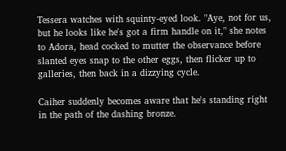Tessera watches with squinty-eyed look. "Aye, not for us, but he looks like he's got a firm handle on it," she notes to Adora, head cocked to mutter the observance before slanted eyes snap to the other eggs, then flicker up to galleries, then back in a dizzying cycle.

Caiher suddenly becomes aware that he's standing right in the path of the dashing bronze.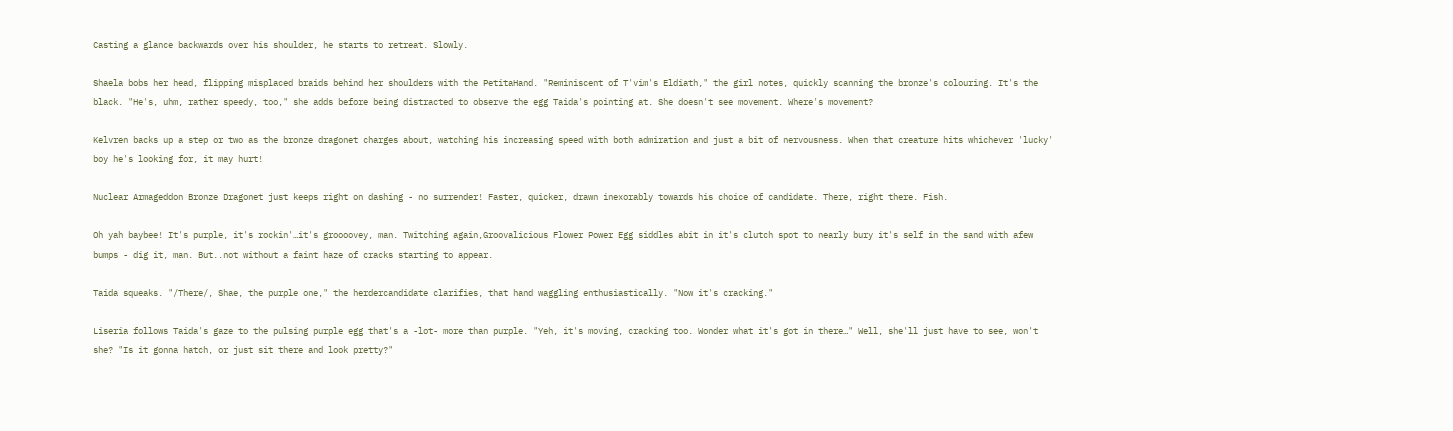Casting a glance backwards over his shoulder, he starts to retreat. Slowly.

Shaela bobs her head, flipping misplaced braids behind her shoulders with the PetitaHand. "Reminiscent of T'vim's Eldiath," the girl notes, quickly scanning the bronze's colouring. It's the black. "He's, uhm, rather speedy, too," she adds before being distracted to observe the egg Taida's pointing at. She doesn't see movement. Where's movement?

Kelvren backs up a step or two as the bronze dragonet charges about, watching his increasing speed with both admiration and just a bit of nervousness. When that creature hits whichever 'lucky' boy he's looking for, it may hurt!

Nuclear Armageddon Bronze Dragonet just keeps right on dashing - no surrender! Faster, quicker, drawn inexorably towards his choice of candidate. There, right there. Fish.

Oh yah baybee! It's purple, it's rockin'…it's groooovey, man. Twitching again,Groovalicious Flower Power Egg siddles abit in it's clutch spot to nearly bury it's self in the sand with afew bumps - dig it, man. But..not without a faint haze of cracks starting to appear.

Taida squeaks. "/There/, Shae, the purple one," the herdercandidate clarifies, that hand waggling enthusiastically. "Now it's cracking."

Liseria follows Taida's gaze to the pulsing purple egg that's a -lot- more than purple. "Yeh, it's moving, cracking too. Wonder what it's got in there…" Well, she'll just have to see, won't she? "Is it gonna hatch, or just sit there and look pretty?"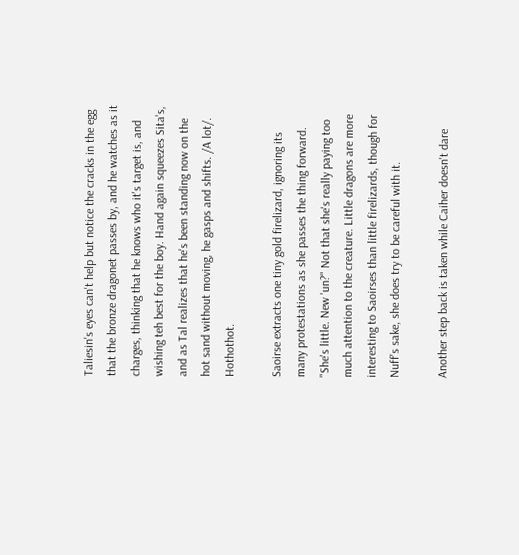Taliesin's eyes can't help but notice the cracks in the egg that the bronze dragonet passes by, and he watches as it charges, thinking that he knows who it's target is, and wishing teh best for the boy. Hand again squeezes Sita's, and as Tal realizes that he's been standing now on the hot sand without moving, he gasps and shifts. /A lot/. Hothothot.

Saoirse extracts one tiny gold firelizard, ignoring its many protestations as she passes the thing forward. "She's little. New 'un?" Not that she's really paying too much attention to the creature. Little dragons are more interesting to Saoirses than little firelizards, though for Nuff's sake, she does try to be careful with it.

Another step back is taken while Caiher doesn't dare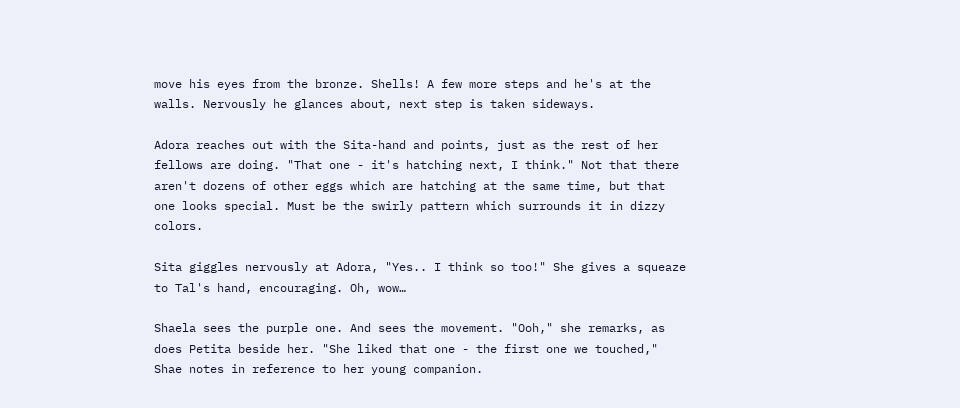move his eyes from the bronze. Shells! A few more steps and he's at the walls. Nervously he glances about, next step is taken sideways.

Adora reaches out with the Sita-hand and points, just as the rest of her fellows are doing. "That one - it's hatching next, I think." Not that there aren't dozens of other eggs which are hatching at the same time, but that one looks special. Must be the swirly pattern which surrounds it in dizzy colors.

Sita giggles nervously at Adora, "Yes.. I think so too!" She gives a squeaze to Tal's hand, encouraging. Oh, wow…

Shaela sees the purple one. And sees the movement. "Ooh," she remarks, as does Petita beside her. "She liked that one - the first one we touched," Shae notes in reference to her young companion.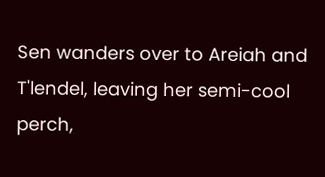Sen wanders over to Areiah and T'lendel, leaving her semi-cool perch,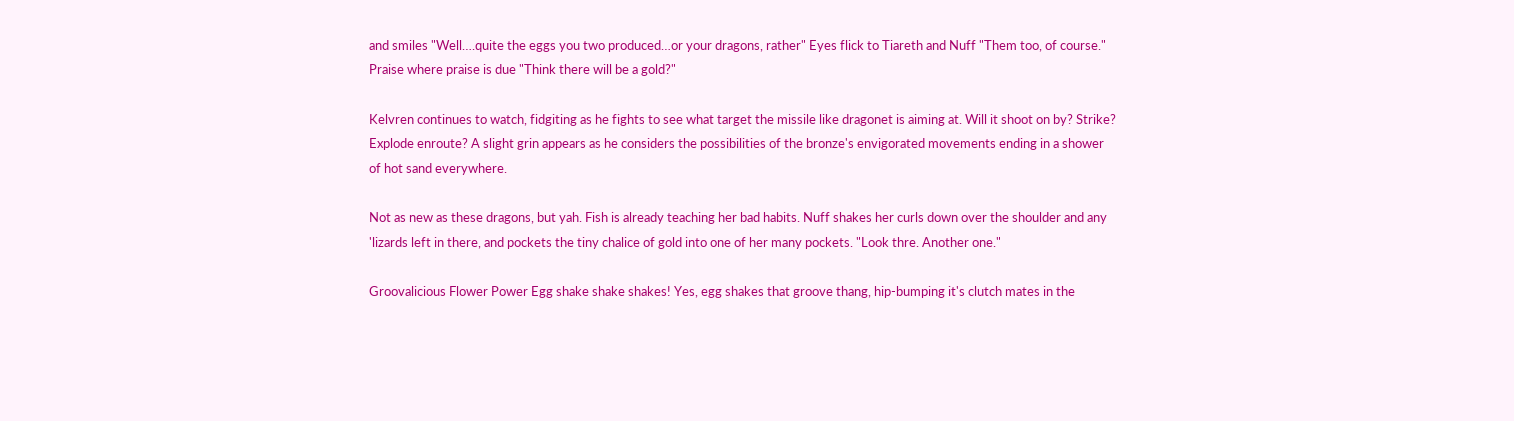and smiles "Well….quite the eggs you two produced…or your dragons, rather" Eyes flick to Tiareth and Nuff "Them too, of course." Praise where praise is due "Think there will be a gold?"

Kelvren continues to watch, fidgiting as he fights to see what target the missile like dragonet is aiming at. Will it shoot on by? Strike? Explode enroute? A slight grin appears as he considers the possibilities of the bronze's envigorated movements ending in a shower of hot sand everywhere.

Not as new as these dragons, but yah. Fish is already teaching her bad habits. Nuff shakes her curls down over the shoulder and any 'lizards left in there, and pockets the tiny chalice of gold into one of her many pockets. "Look thre. Another one."

Groovalicious Flower Power Egg shake shake shakes! Yes, egg shakes that groove thang, hip-bumping it's clutch mates in the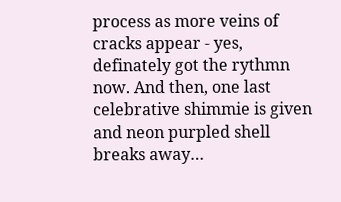process as more veins of cracks appear - yes, definately got the rythmn now. And then, one last celebrative shimmie is given and neon purpled shell breaks away…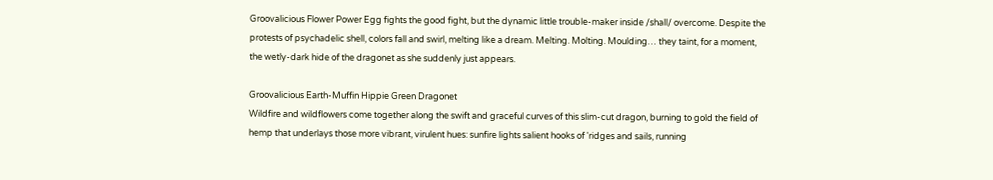Groovalicious Flower Power Egg fights the good fight, but the dynamic little trouble-maker inside /shall/ overcome. Despite the protests of psychadelic shell, colors fall and swirl, melting like a dream. Melting. Molting. Moulding… they taint, for a moment, the wetly-dark hide of the dragonet as she suddenly just appears.

Groovalicious Earth-Muffin Hippie Green Dragonet
Wildfire and wildflowers come together along the swift and graceful curves of this slim-cut dragon, burning to gold the field of hemp that underlays those more vibrant, virulent hues: sunfire lights salient hooks of 'ridges and sails, running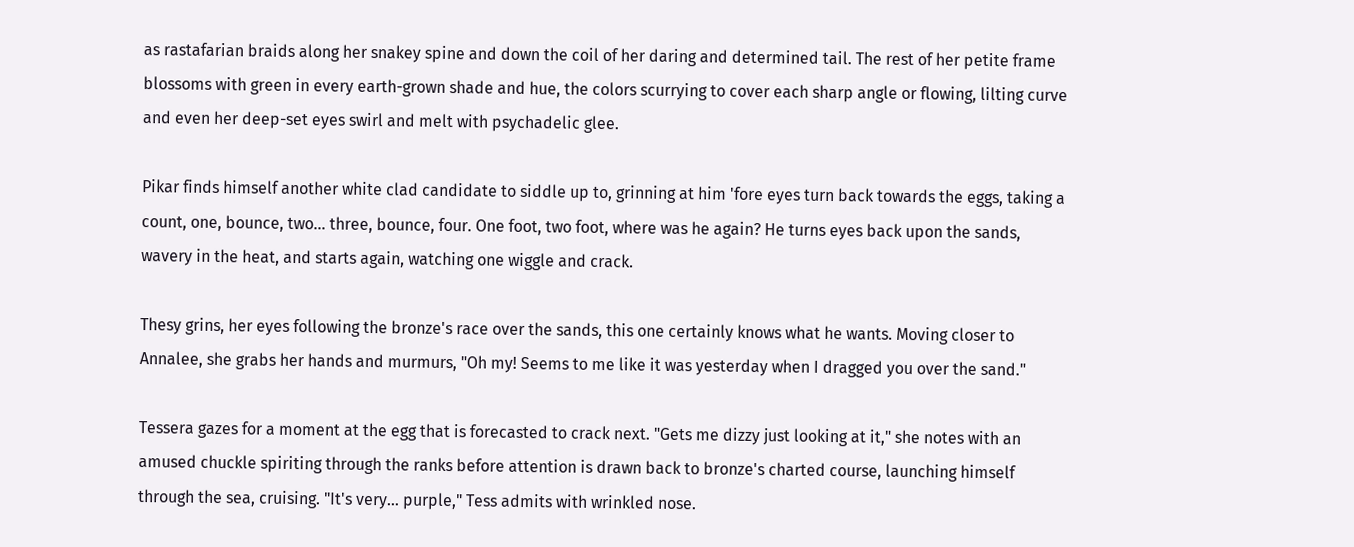as rastafarian braids along her snakey spine and down the coil of her daring and determined tail. The rest of her petite frame blossoms with green in every earth-grown shade and hue, the colors scurrying to cover each sharp angle or flowing, lilting curve and even her deep-set eyes swirl and melt with psychadelic glee.

Pikar finds himself another white clad candidate to siddle up to, grinning at him 'fore eyes turn back towards the eggs, taking a count, one, bounce, two… three, bounce, four. One foot, two foot, where was he again? He turns eyes back upon the sands, wavery in the heat, and starts again, watching one wiggle and crack.

Thesy grins, her eyes following the bronze's race over the sands, this one certainly knows what he wants. Moving closer to Annalee, she grabs her hands and murmurs, "Oh my! Seems to me like it was yesterday when I dragged you over the sand."

Tessera gazes for a moment at the egg that is forecasted to crack next. "Gets me dizzy just looking at it," she notes with an amused chuckle spiriting through the ranks before attention is drawn back to bronze's charted course, launching himself through the sea, cruising. "It's very… purple," Tess admits with wrinkled nose.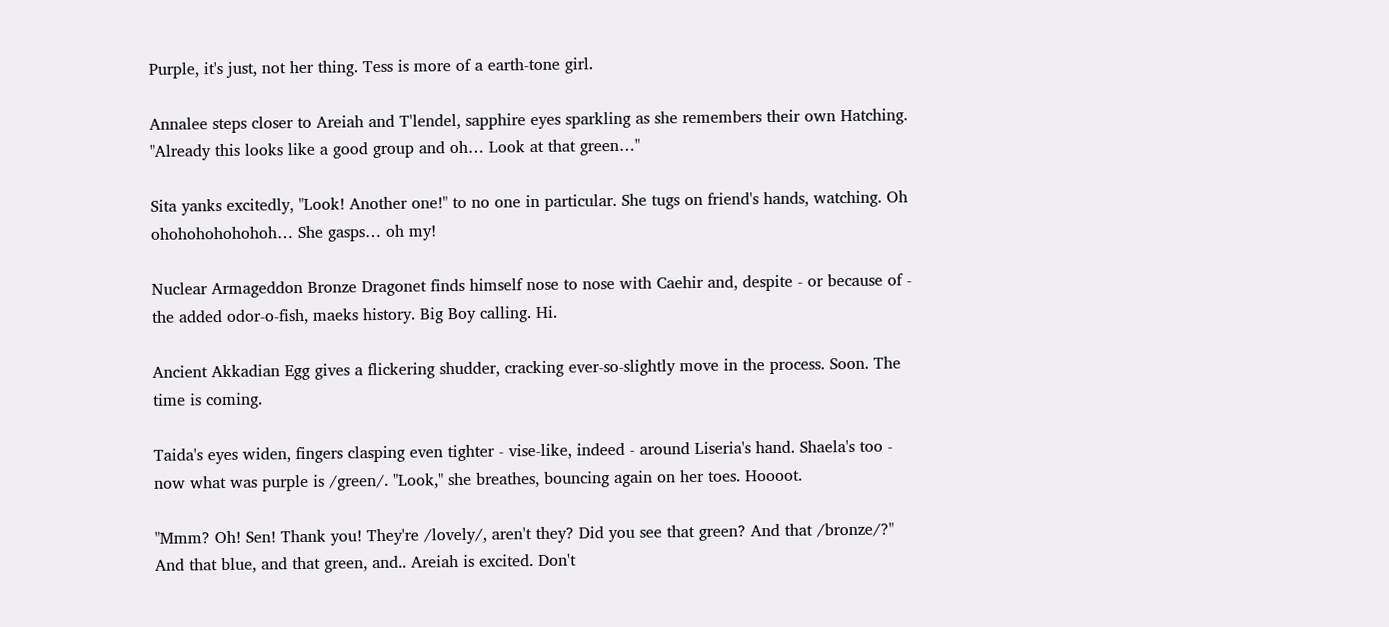Purple, it's just, not her thing. Tess is more of a earth-tone girl.

Annalee steps closer to Areiah and T'lendel, sapphire eyes sparkling as she remembers their own Hatching. "Already this looks like a good group and oh… Look at that green…"

Sita yanks excitedly, "Look! Another one!" to no one in particular. She tugs on friend's hands, watching. Oh ohohohohohohoh… She gasps… oh my!

Nuclear Armageddon Bronze Dragonet finds himself nose to nose with Caehir and, despite - or because of - the added odor-o-fish, maeks history. Big Boy calling. Hi.

Ancient Akkadian Egg gives a flickering shudder, cracking ever-so-slightly move in the process. Soon. The time is coming.

Taida's eyes widen, fingers clasping even tighter - vise-like, indeed - around Liseria's hand. Shaela's too - now what was purple is /green/. "Look," she breathes, bouncing again on her toes. Hoooot.

"Mmm? Oh! Sen! Thank you! They're /lovely/, aren't they? Did you see that green? And that /bronze/?" And that blue, and that green, and.. Areiah is excited. Don't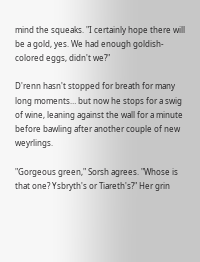mind the squeaks. "I certainly hope there will be a gold, yes. We had enough goldish-colored eggs, didn't we?"

D'renn hasn't stopped for breath for many long moments… but now he stops for a swig of wine, leaning against the wall for a minute before bawling after another couple of new weyrlings.

"Gorgeous green," Sorsh agrees. "Whose is that one? Ysbryth's or Tiareth's?" Her grin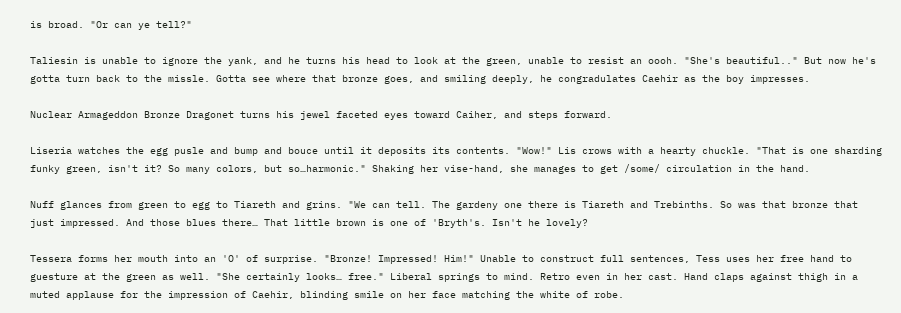is broad. "Or can ye tell?"

Taliesin is unable to ignore the yank, and he turns his head to look at the green, unable to resist an oooh. "She's beautiful.." But now he's gotta turn back to the missle. Gotta see where that bronze goes, and smiling deeply, he congradulates Caehir as the boy impresses.

Nuclear Armageddon Bronze Dragonet turns his jewel faceted eyes toward Caiher, and steps forward.

Liseria watches the egg pusle and bump and bouce until it deposits its contents. "Wow!" Lis crows with a hearty chuckle. "That is one sharding funky green, isn't it? So many colors, but so…harmonic." Shaking her vise-hand, she manages to get /some/ circulation in the hand.

Nuff glances from green to egg to Tiareth and grins. "We can tell. The gardeny one there is Tiareth and Trebinths. So was that bronze that just impressed. And those blues there… That little brown is one of 'Bryth's. Isn't he lovely?

Tessera forms her mouth into an 'O' of surprise. "Bronze! Impressed! Him!" Unable to construct full sentences, Tess uses her free hand to guesture at the green as well. "She certainly looks… free." Liberal springs to mind. Retro even in her cast. Hand claps against thigh in a muted applause for the impression of Caehir, blinding smile on her face matching the white of robe.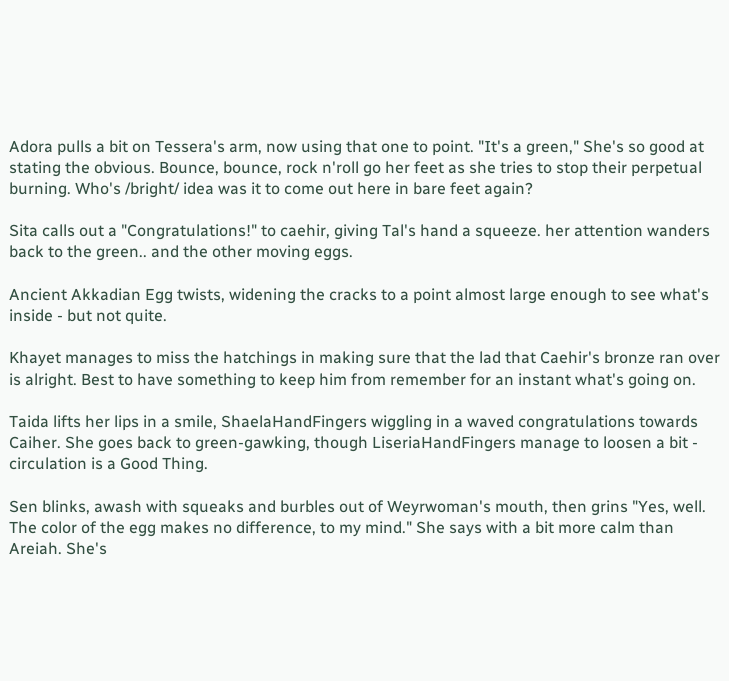Adora pulls a bit on Tessera's arm, now using that one to point. "It's a green," She's so good at stating the obvious. Bounce, bounce, rock n'roll go her feet as she tries to stop their perpetual burning. Who's /bright/ idea was it to come out here in bare feet again?

Sita calls out a "Congratulations!" to caehir, giving Tal's hand a squeeze. her attention wanders back to the green.. and the other moving eggs.

Ancient Akkadian Egg twists, widening the cracks to a point almost large enough to see what's inside - but not quite.

Khayet manages to miss the hatchings in making sure that the lad that Caehir's bronze ran over is alright. Best to have something to keep him from remember for an instant what's going on.

Taida lifts her lips in a smile, ShaelaHandFingers wiggling in a waved congratulations towards Caiher. She goes back to green-gawking, though LiseriaHandFingers manage to loosen a bit - circulation is a Good Thing.

Sen blinks, awash with squeaks and burbles out of Weyrwoman's mouth, then grins "Yes, well. The color of the egg makes no difference, to my mind." She says with a bit more calm than Areiah. She's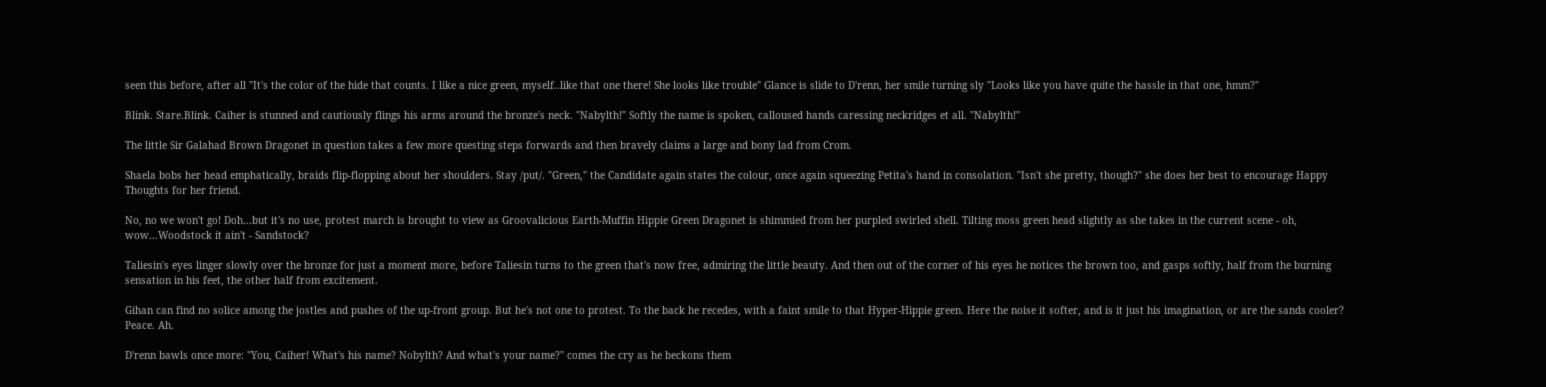seen this before, after all "It's the color of the hide that counts. I like a nice green, myself..like that one there! She looks like trouble" Glance is slide to D'renn, her smile turning sly "Looks like you have quite the hassle in that one, hmm?"

Blink. Stare.Blink. Caiher is stunned and cautiously flings his arms around the bronze's neck. "Nabylth!" Softly the name is spoken, calloused hands caressing neckridges et all. "Nabylth!"

The little Sir Galahad Brown Dragonet in question takes a few more questing steps forwards and then bravely claims a large and bony lad from Crom.

Shaela bobs her head emphatically, braids flip-flopping about her shoulders. Stay /put/. "Green," the Candidate again states the colour, once again squeezing Petita's hand in consolation. "Isn't she pretty, though?" she does her best to encourage Happy Thoughts for her friend.

No, no we won't go! Doh…but it's no use, protest march is brought to view as Groovalicious Earth-Muffin Hippie Green Dragonet is shimmied from her purpled swirled shell. Tilting moss green head slightly as she takes in the current scene - oh, wow…Woodstock it ain't - Sandstock?

Taliesin's eyes linger slowly over the bronze for just a moment more, before Taliesin turns to the green that's now free, admiring the little beauty. And then out of the corner of his eyes he notices the brown too, and gasps softly, half from the burning sensation in his feet, the other half from excitement.

Gihan can find no solice among the jostles and pushes of the up-front group. But he's not one to protest. To the back he recedes, with a faint smile to that Hyper-Hippie green. Here the noise it softer, and is it just his imagination, or are the sands cooler? Peace. Ah.

D'renn bawls once more: "You, Caiher! What's his name? Nobylth? And what's your name?" comes the cry as he beckons them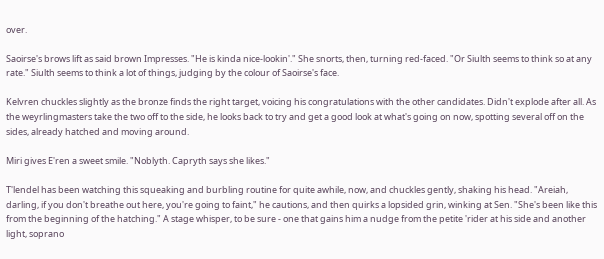over.

Saoirse's brows lift as said brown Impresses. "He is kinda nice-lookin'." She snorts, then, turning red-faced. "Or Siulth seems to think so at any rate." Siulth seems to think a lot of things, judging by the colour of Saoirse's face.

Kelvren chuckles slightly as the bronze finds the right target, voicing his congratulations with the other candidates. Didn't explode after all. As the weyrlingmasters take the two off to the side, he looks back to try and get a good look at what's going on now, spotting several off on the sides, already hatched and moving around.

Miri gives E'ren a sweet smile. "Noblyth. Capryth says she likes."

T'lendel has been watching this squeaking and burbling routine for quite awhile, now, and chuckles gently, shaking his head. "Areiah, darling, if you don't breathe out here, you're going to faint," he cautions, and then quirks a lopsided grin, winking at Sen. "She's been like this from the beginning of the hatching." A stage whisper, to be sure - one that gains him a nudge from the petite 'rider at his side and another light, soprano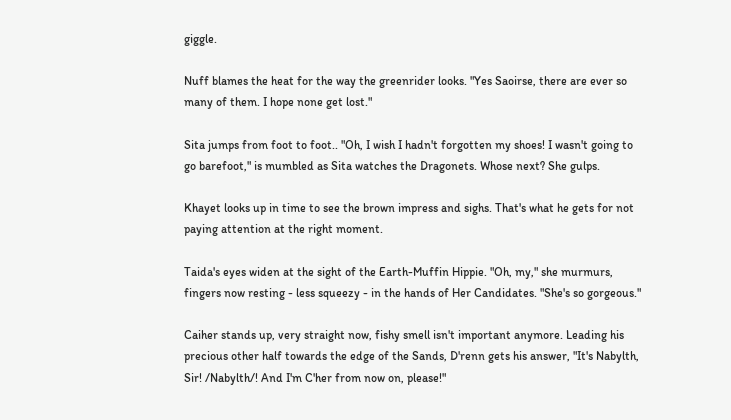giggle.

Nuff blames the heat for the way the greenrider looks. "Yes Saoirse, there are ever so many of them. I hope none get lost."

Sita jumps from foot to foot.. "Oh, I wish I hadn't forgotten my shoes! I wasn't going to go barefoot," is mumbled as Sita watches the Dragonets. Whose next? She gulps.

Khayet looks up in time to see the brown impress and sighs. That's what he gets for not paying attention at the right moment.

Taida's eyes widen at the sight of the Earth-Muffin Hippie. "Oh, my," she murmurs, fingers now resting - less squeezy - in the hands of Her Candidates. "She's so gorgeous."

Caiher stands up, very straight now, fishy smell isn't important anymore. Leading his precious other half towards the edge of the Sands, D'renn gets his answer, "It's Nabylth, Sir! /Nabylth/! And I'm C'her from now on, please!"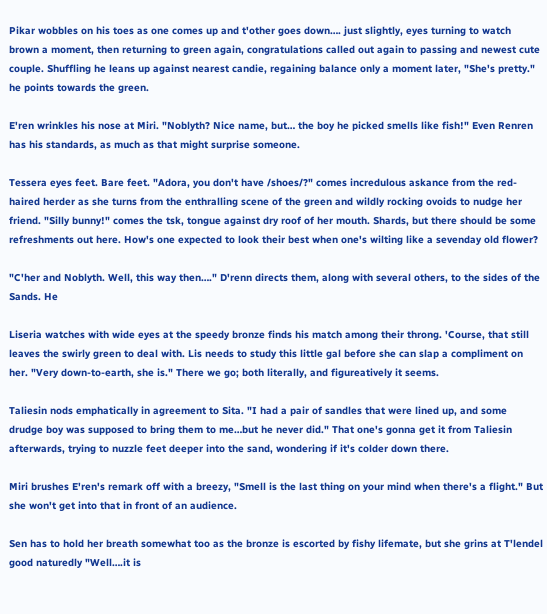Pikar wobbles on his toes as one comes up and t'other goes down…. just slightly, eyes turning to watch brown a moment, then returning to green again, congratulations called out again to passing and newest cute couple. Shuffling he leans up against nearest candie, regaining balance only a moment later, "She's pretty." he points towards the green.

E'ren wrinkles his nose at Miri. "Noblyth? Nice name, but… the boy he picked smells like fish!" Even Renren has his standards, as much as that might surprise someone.

Tessera eyes feet. Bare feet. "Adora, you don't have /shoes/?" comes incredulous askance from the red-haired herder as she turns from the enthralling scene of the green and wildly rocking ovoids to nudge her friend. "Silly bunny!" comes the tsk, tongue against dry roof of her mouth. Shards, but there should be some refreshments out here. How's one expected to look their best when one's wilting like a sevenday old flower?

"C'her and Noblyth. Well, this way then…." D'renn directs them, along with several others, to the sides of the Sands. He

Liseria watches with wide eyes at the speedy bronze finds his match among their throng. 'Course, that still leaves the swirly green to deal with. Lis needs to study this little gal before she can slap a compliment on her. "Very down-to-earth, she is." There we go; both literally, and figureatively it seems.

Taliesin nods emphatically in agreement to Sita. "I had a pair of sandles that were lined up, and some drudge boy was supposed to bring them to me…but he never did." That one's gonna get it from Taliesin afterwards, trying to nuzzle feet deeper into the sand, wondering if it's colder down there.

Miri brushes E'ren's remark off with a breezy, "Smell is the last thing on your mind when there's a flight." But she won't get into that in front of an audience.

Sen has to hold her breath somewhat too as the bronze is escorted by fishy lifemate, but she grins at T'lendel good naturedly "Well….it is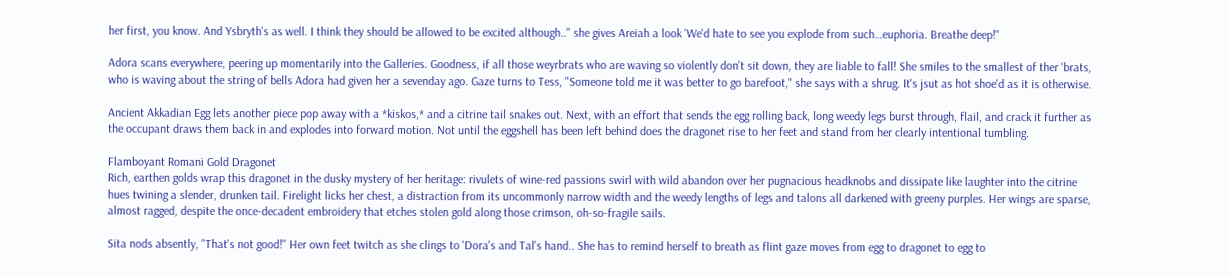her first, you know. And Ysbryth's as well. I think they should be allowed to be excited although.." she gives Areiah a look 'We'd hate to see you explode from such…euphoria. Breathe deep!"

Adora scans everywhere, peering up momentarily into the Galleries. Goodness, if all those weyrbrats who are waving so violently don't sit down, they are liable to fall! She smiles to the smallest of ther 'brats, who is waving about the string of bells Adora had given her a sevenday ago. Gaze turns to Tess, "Someone told me it was better to go barefoot," she says with a shrug. It's jsut as hot shoe'd as it is otherwise.

Ancient Akkadian Egg lets another piece pop away with a *kiskos,* and a citrine tail snakes out. Next, with an effort that sends the egg rolling back, long weedy legs burst through, flail, and crack it further as the occupant draws them back in and explodes into forward motion. Not until the eggshell has been left behind does the dragonet rise to her feet and stand from her clearly intentional tumbling.

Flamboyant Romani Gold Dragonet
Rich, earthen golds wrap this dragonet in the dusky mystery of her heritage: rivulets of wine-red passions swirl with wild abandon over her pugnacious headknobs and dissipate like laughter into the citrine hues twining a slender, drunken tail. Firelight licks her chest, a distraction from its uncommonly narrow width and the weedy lengths of legs and talons all darkened with greeny purples. Her wings are sparse, almost ragged, despite the once-decadent embroidery that etches stolen gold along those crimson, oh-so-fragile sails.

Sita nods absently, "That's not good!" Her own feet twitch as she clings to 'Dora's and Tal's hand.. She has to remind herself to breath as flint gaze moves from egg to dragonet to egg to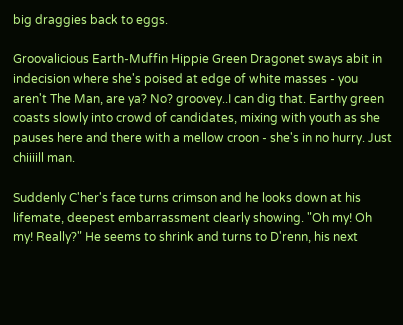big draggies back to eggs.

Groovalicious Earth-Muffin Hippie Green Dragonet sways abit in indecision where she's poised at edge of white masses - you aren't The Man, are ya? No? groovey..I can dig that. Earthy green coasts slowly into crowd of candidates, mixing with youth as she pauses here and there with a mellow croon - she's in no hurry. Just chiiiill man.

Suddenly C'her's face turns crimson and he looks down at his lifemate, deepest embarrassment clearly showing. "Oh my! Oh my! Really?" He seems to shrink and turns to D'renn, his next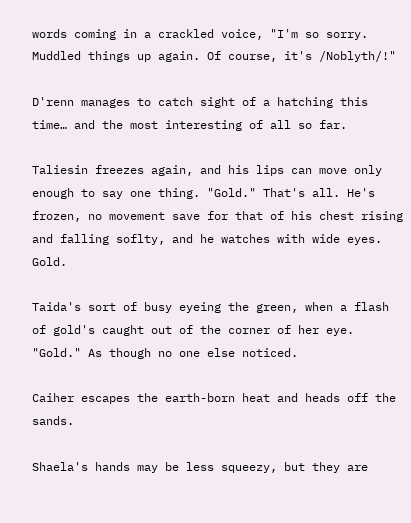words coming in a crackled voice, "I'm so sorry. Muddled things up again. Of course, it's /Noblyth/!"

D'renn manages to catch sight of a hatching this time… and the most interesting of all so far.

Taliesin freezes again, and his lips can move only enough to say one thing. "Gold." That's all. He's frozen, no movement save for that of his chest rising and falling soflty, and he watches with wide eyes. Gold.

Taida's sort of busy eyeing the green, when a flash of gold's caught out of the corner of her eye. "Gold." As though no one else noticed.

Caiher escapes the earth-born heat and heads off the sands.

Shaela's hands may be less squeezy, but they are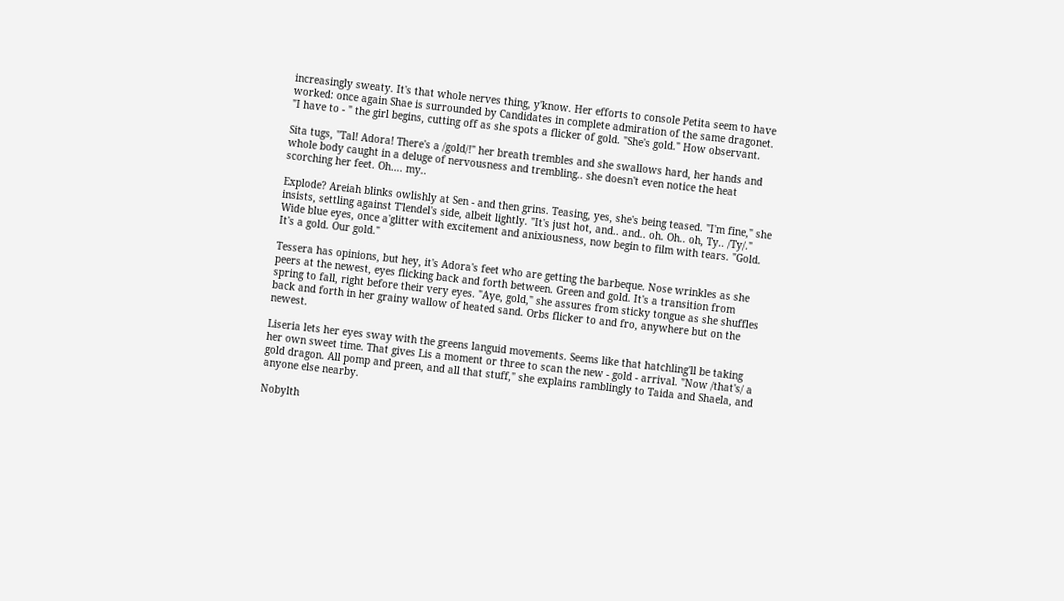increasingly sweaty. It's that whole nerves thing, y'know. Her efforts to console Petita seem to have worked: once again Shae is surrounded by Candidates in complete admiration of the same dragonet. "I have to - " the girl begins, cutting off as she spots a flicker of gold. "She's gold." How observant.

Sita tugs, "Tal! Adora! There's a /gold/!" her breath trembles and she swallows hard, her hands and whole body caught in a deluge of nervousness and trembling.. she doesn't even notice the heat scorching her feet. Oh…. my..

Explode? Areiah blinks owlishly at Sen - and then grins. Teasing, yes, she's being teased. "I'm fine," she insists, settling against T'lendel's side, albeit lightly. "It's just hot, and.. and.. oh. Oh.. oh, Ty.. /Ty/." Wide blue eyes, once a'glitter with excitement and anixiousness, now begin to film with tears. "Gold. It's a gold. Our gold."

Tessera has opinions, but hey, it's Adora's feet who are getting the barbeque. Nose wrinkles as she peers at the newest, eyes flicking back and forth between. Green and gold. It's a transition from spring to fall, right before their very eyes. "Aye, gold," she assures from sticky tongue as she shuffles back and forth in her grainy wallow of heated sand. Orbs flicker to and fro, anywhere but on the newest.

Liseria lets her eyes sway with the greens languid movements. Seems like that hatchling'll be taking her own sweet time. That gives Lis a moment or three to scan the new - gold - arrival. "Now /that's/ a gold dragon. All pomp and preen, and all that stuff," she explains ramblingly to Taida and Shaela, and anyone else nearby.

Nobylth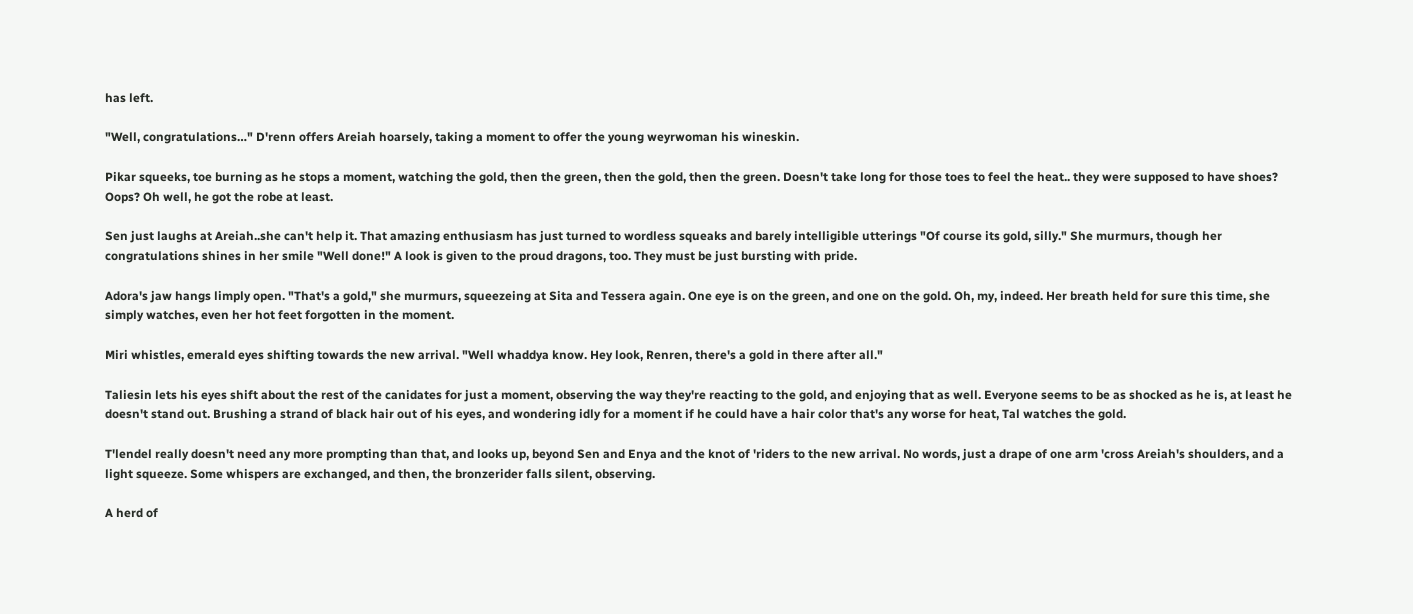has left.

"Well, congratulations…" D'renn offers Areiah hoarsely, taking a moment to offer the young weyrwoman his wineskin.

Pikar squeeks, toe burning as he stops a moment, watching the gold, then the green, then the gold, then the green. Doesn't take long for those toes to feel the heat.. they were supposed to have shoes? Oops? Oh well, he got the robe at least.

Sen just laughs at Areiah..she can't help it. That amazing enthusiasm has just turned to wordless squeaks and barely intelligible utterings "Of course its gold, silly." She murmurs, though her congratulations shines in her smile "Well done!" A look is given to the proud dragons, too. They must be just bursting with pride.

Adora's jaw hangs limply open. "That's a gold," she murmurs, squeezeing at Sita and Tessera again. One eye is on the green, and one on the gold. Oh, my, indeed. Her breath held for sure this time, she simply watches, even her hot feet forgotten in the moment.

Miri whistles, emerald eyes shifting towards the new arrival. "Well whaddya know. Hey look, Renren, there's a gold in there after all."

Taliesin lets his eyes shift about the rest of the canidates for just a moment, observing the way they're reacting to the gold, and enjoying that as well. Everyone seems to be as shocked as he is, at least he doesn't stand out. Brushing a strand of black hair out of his eyes, and wondering idly for a moment if he could have a hair color that's any worse for heat, Tal watches the gold.

T'lendel really doesn't need any more prompting than that, and looks up, beyond Sen and Enya and the knot of 'riders to the new arrival. No words, just a drape of one arm 'cross Areiah's shoulders, and a light squeeze. Some whispers are exchanged, and then, the bronzerider falls silent, observing.

A herd of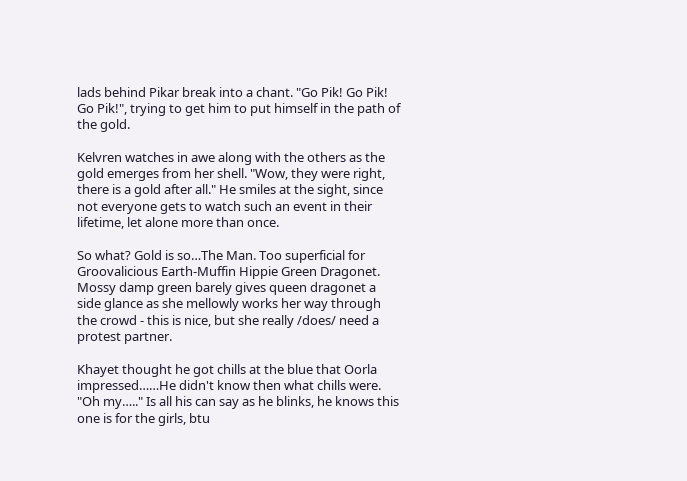lads behind Pikar break into a chant. "Go Pik! Go Pik! Go Pik!", trying to get him to put himself in the path of the gold.

Kelvren watches in awe along with the others as the gold emerges from her shell. "Wow, they were right, there is a gold after all." He smiles at the sight, since not everyone gets to watch such an event in their lifetime, let alone more than once.

So what? Gold is so…The Man. Too superficial for Groovalicious Earth-Muffin Hippie Green Dragonet. Mossy damp green barely gives queen dragonet a side glance as she mellowly works her way through the crowd - this is nice, but she really /does/ need a protest partner.

Khayet thought he got chills at the blue that Oorla impressed……He didn't know then what chills were. "Oh my….." Is all his can say as he blinks, he knows this one is for the girls, btu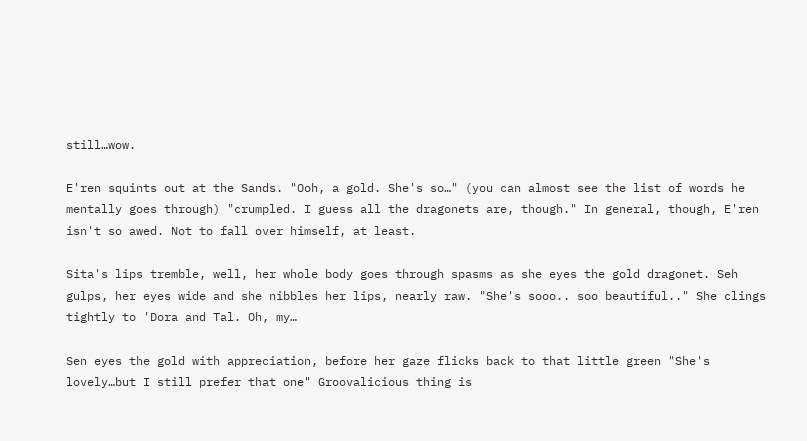still…wow.

E'ren squints out at the Sands. "Ooh, a gold. She's so…" (you can almost see the list of words he mentally goes through) "crumpled. I guess all the dragonets are, though." In general, though, E'ren isn't so awed. Not to fall over himself, at least.

Sita's lips tremble, well, her whole body goes through spasms as she eyes the gold dragonet. Seh gulps, her eyes wide and she nibbles her lips, nearly raw. "She's sooo.. soo beautiful.." She clings tightly to 'Dora and Tal. Oh, my…

Sen eyes the gold with appreciation, before her gaze flicks back to that little green "She's lovely…but I still prefer that one" Groovalicious thing is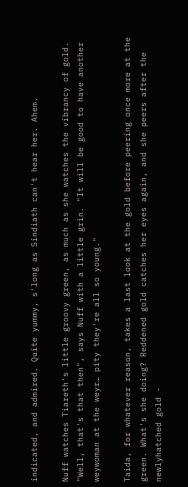indicated, and admired. Quite yummy, s'long as Sindiath can't hear her. Ahem.

Nuff watches Tiareth's little groovy green, as much as she watches the vibrancy of gold. "Well, that's that then", says Nuff with a little grin. "It will be good to have another weywoman at the weyr… pity they're all so young."

Taida, for whatever reason, takes a last look at the gold before peering once more at the green. What's she doing? Reddened gold catches her eyes again, and she peers after the newlyhatched gold -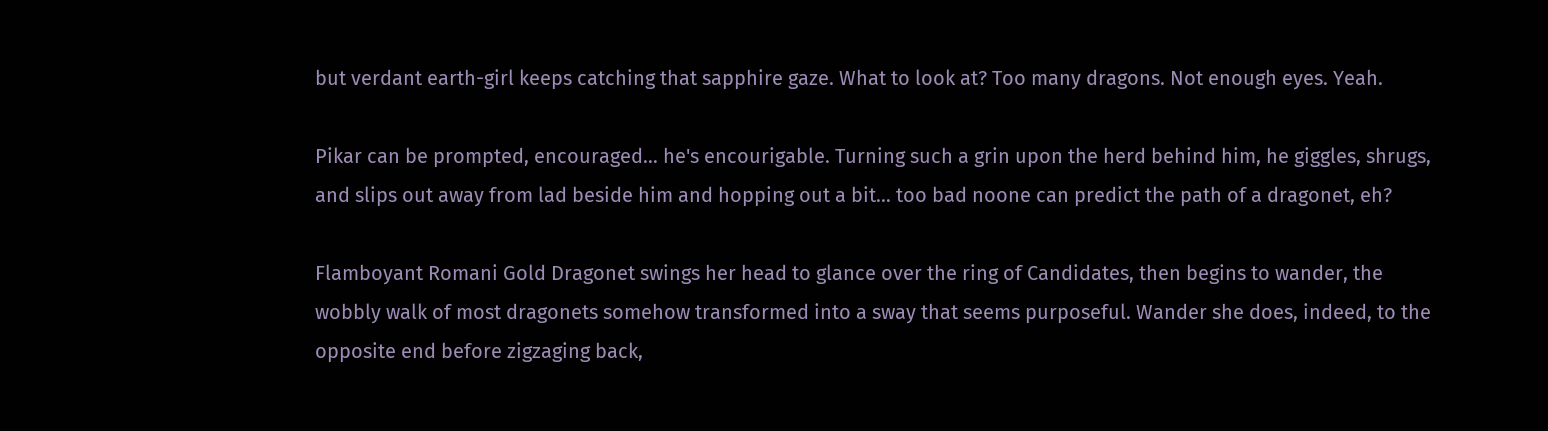but verdant earth-girl keeps catching that sapphire gaze. What to look at? Too many dragons. Not enough eyes. Yeah.

Pikar can be prompted, encouraged… he's encourigable. Turning such a grin upon the herd behind him, he giggles, shrugs, and slips out away from lad beside him and hopping out a bit… too bad noone can predict the path of a dragonet, eh?

Flamboyant Romani Gold Dragonet swings her head to glance over the ring of Candidates, then begins to wander, the wobbly walk of most dragonets somehow transformed into a sway that seems purposeful. Wander she does, indeed, to the opposite end before zigzaging back,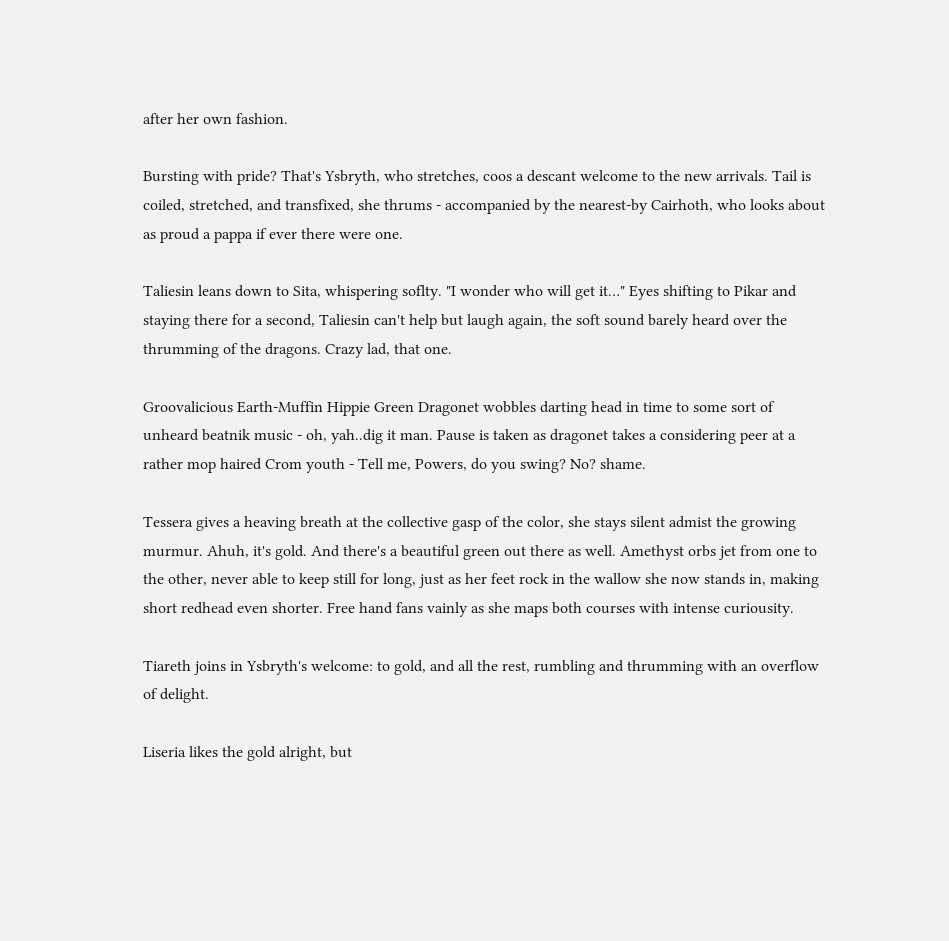after her own fashion.

Bursting with pride? That's Ysbryth, who stretches, coos a descant welcome to the new arrivals. Tail is coiled, stretched, and transfixed, she thrums - accompanied by the nearest-by Cairhoth, who looks about as proud a pappa if ever there were one.

Taliesin leans down to Sita, whispering soflty. "I wonder who will get it…" Eyes shifting to Pikar and staying there for a second, Taliesin can't help but laugh again, the soft sound barely heard over the thrumming of the dragons. Crazy lad, that one.

Groovalicious Earth-Muffin Hippie Green Dragonet wobbles darting head in time to some sort of unheard beatnik music - oh, yah..dig it man. Pause is taken as dragonet takes a considering peer at a rather mop haired Crom youth - Tell me, Powers, do you swing? No? shame.

Tessera gives a heaving breath at the collective gasp of the color, she stays silent admist the growing murmur. Ahuh, it's gold. And there's a beautiful green out there as well. Amethyst orbs jet from one to the other, never able to keep still for long, just as her feet rock in the wallow she now stands in, making short redhead even shorter. Free hand fans vainly as she maps both courses with intense curiousity.

Tiareth joins in Ysbryth's welcome: to gold, and all the rest, rumbling and thrumming with an overflow of delight.

Liseria likes the gold alright, but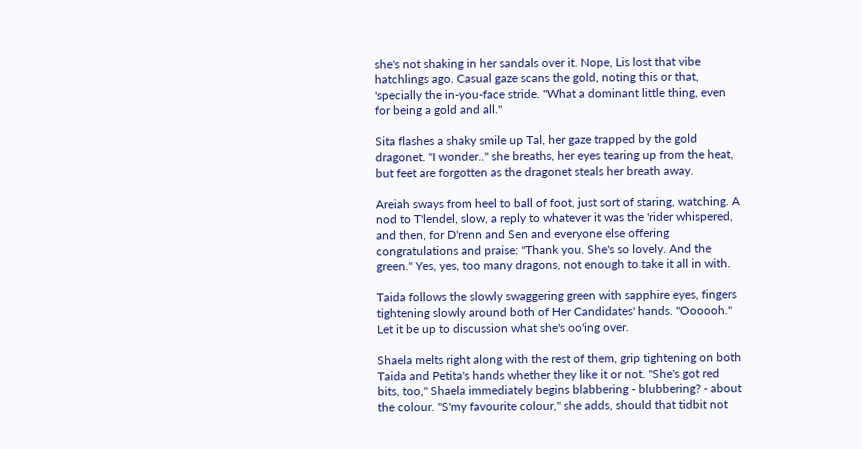she's not shaking in her sandals over it. Nope, Lis lost that vibe hatchlings ago. Casual gaze scans the gold, noting this or that, 'specially the in-you-face stride. "What a dominant little thing, even for being a gold and all."

Sita flashes a shaky smile up Tal, her gaze trapped by the gold dragonet. "I wonder.." she breaths, her eyes tearing up from the heat, but feet are forgotten as the dragonet steals her breath away.

Areiah sways from heel to ball of foot, just sort of staring, watching. A nod to T'lendel, slow, a reply to whatever it was the 'rider whispered, and then, for D'renn and Sen and everyone else offering congratulations and praise: "Thank you. She's so lovely. And the green." Yes, yes, too many dragons, not enough to take it all in with.

Taida follows the slowly swaggering green with sapphire eyes, fingers tightening slowly around both of Her Candidates' hands. "Oooooh." Let it be up to discussion what she's oo'ing over.

Shaela melts right along with the rest of them, grip tightening on both Taida and Petita's hands whether they like it or not. "She's got red bits, too," Shaela immediately begins blabbering - blubbering? - about the colour. "S'my favourite colour," she adds, should that tidbit not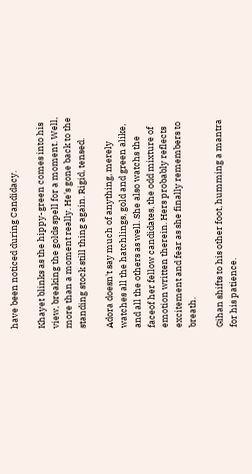have been noticed during Candidacy.

Khayet blinks as the hippy-green comes into his view, breaking the golds spell for a moment. Well, more than a moment really. He's gone back to the standing stock still thing again. Rigid, tensed.

Adora doesn't say much of anything, merely watches all the hatchlings, gold and green alike, and all the others as well. She also watchs the faceof her fellow candidates, the odd mixture of emotion written therein. Hers probably reflects excitement and fear as she finally remembers to breath.

Gihan shifts to his other foot, humming a mantra for his patience.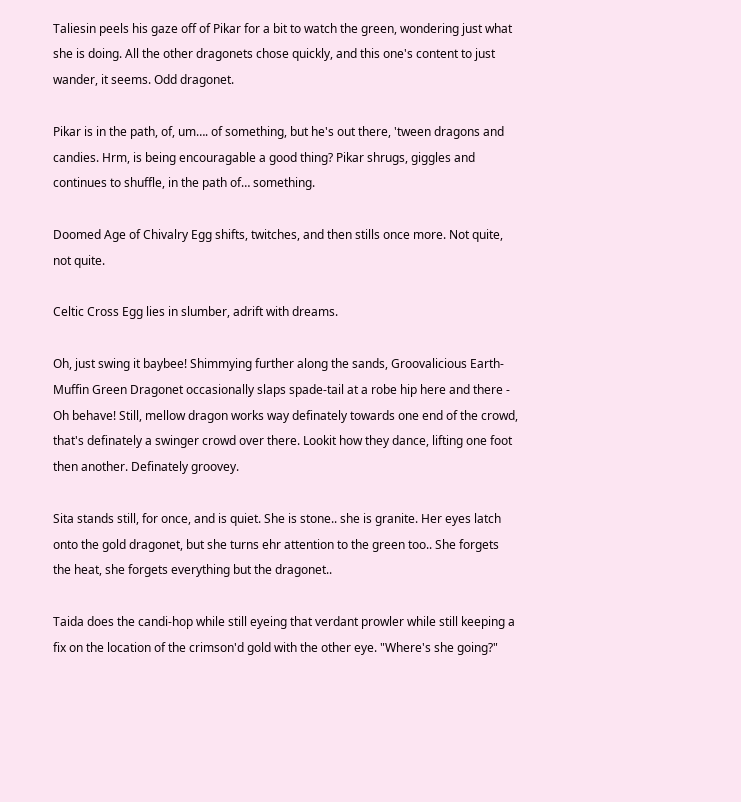Taliesin peels his gaze off of Pikar for a bit to watch the green, wondering just what she is doing. All the other dragonets chose quickly, and this one's content to just wander, it seems. Odd dragonet.

Pikar is in the path, of, um…. of something, but he's out there, 'tween dragons and candies. Hrm, is being encouragable a good thing? Pikar shrugs, giggles and continues to shuffle, in the path of… something.

Doomed Age of Chivalry Egg shifts, twitches, and then stills once more. Not quite, not quite.

Celtic Cross Egg lies in slumber, adrift with dreams.

Oh, just swing it baybee! Shimmying further along the sands, Groovalicious Earth-Muffin Green Dragonet occasionally slaps spade-tail at a robe hip here and there - Oh behave! Still, mellow dragon works way definately towards one end of the crowd, that's definately a swinger crowd over there. Lookit how they dance, lifting one foot then another. Definately groovey.

Sita stands still, for once, and is quiet. She is stone.. she is granite. Her eyes latch onto the gold dragonet, but she turns ehr attention to the green too.. She forgets the heat, she forgets everything but the dragonet..

Taida does the candi-hop while still eyeing that verdant prowler while still keeping a fix on the location of the crimson'd gold with the other eye. "Where's she going?"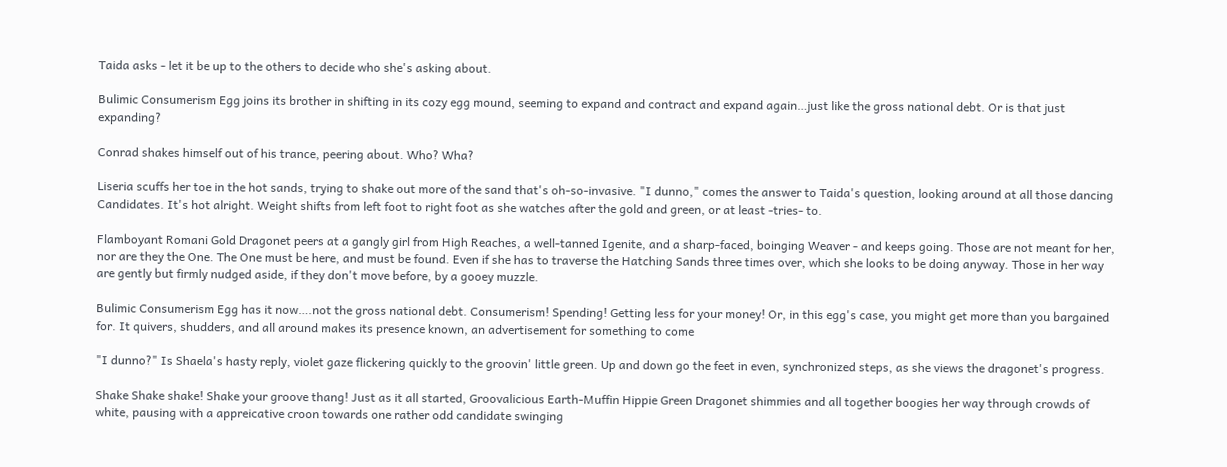Taida asks - let it be up to the others to decide who she's asking about.

Bulimic Consumerism Egg joins its brother in shifting in its cozy egg mound, seeming to expand and contract and expand again…just like the gross national debt. Or is that just expanding?

Conrad shakes himself out of his trance, peering about. Who? Wha?

Liseria scuffs her toe in the hot sands, trying to shake out more of the sand that's oh-so-invasive. "I dunno," comes the answer to Taida's question, looking around at all those dancing Candidates. It's hot alright. Weight shifts from left foot to right foot as she watches after the gold and green, or at least -tries- to.

Flamboyant Romani Gold Dragonet peers at a gangly girl from High Reaches, a well-tanned Igenite, and a sharp-faced, boinging Weaver - and keeps going. Those are not meant for her, nor are they the One. The One must be here, and must be found. Even if she has to traverse the Hatching Sands three times over, which she looks to be doing anyway. Those in her way are gently but firmly nudged aside, if they don't move before, by a gooey muzzle.

Bulimic Consumerism Egg has it now….not the gross national debt. Consumerism! Spending! Getting less for your money! Or, in this egg's case, you might get more than you bargained for. It quivers, shudders, and all around makes its presence known, an advertisement for something to come

"I dunno?" Is Shaela's hasty reply, violet gaze flickering quickly to the groovin' little green. Up and down go the feet in even, synchronized steps, as she views the dragonet's progress.

Shake Shake shake! Shake your groove thang! Just as it all started, Groovalicious Earth-Muffin Hippie Green Dragonet shimmies and all together boogies her way through crowds of white, pausing with a appreicative croon towards one rather odd candidate swinging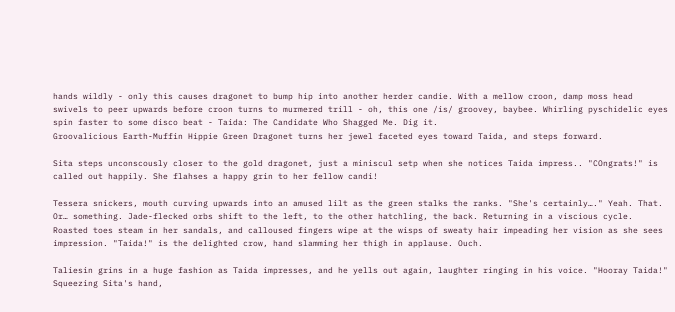hands wildly - only this causes dragonet to bump hip into another herder candie. With a mellow croon, damp moss head swivels to peer upwards before croon turns to murmered trill - oh, this one /is/ groovey, baybee. Whirling pyschidelic eyes spin faster to some disco beat - Taida: The Candidate Who Shagged Me. Dig it.
Groovalicious Earth-Muffin Hippie Green Dragonet turns her jewel faceted eyes toward Taida, and steps forward.

Sita steps unconscously closer to the gold dragonet, just a miniscul setp when she notices Taida impress.. "COngrats!" is called out happily. She flahses a happy grin to her fellow candi!

Tessera snickers, mouth curving upwards into an amused lilt as the green stalks the ranks. "She's certainly…." Yeah. That. Or… something. Jade-flecked orbs shift to the left, to the other hatchling, the back. Returning in a viscious cycle. Roasted toes steam in her sandals, and calloused fingers wipe at the wisps of sweaty hair impeading her vision as she sees impression. "Taida!" is the delighted crow, hand slamming her thigh in applause. Ouch.

Taliesin grins in a huge fashion as Taida impresses, and he yells out again, laughter ringing in his voice. "Hooray Taida!" Squeezing Sita's hand,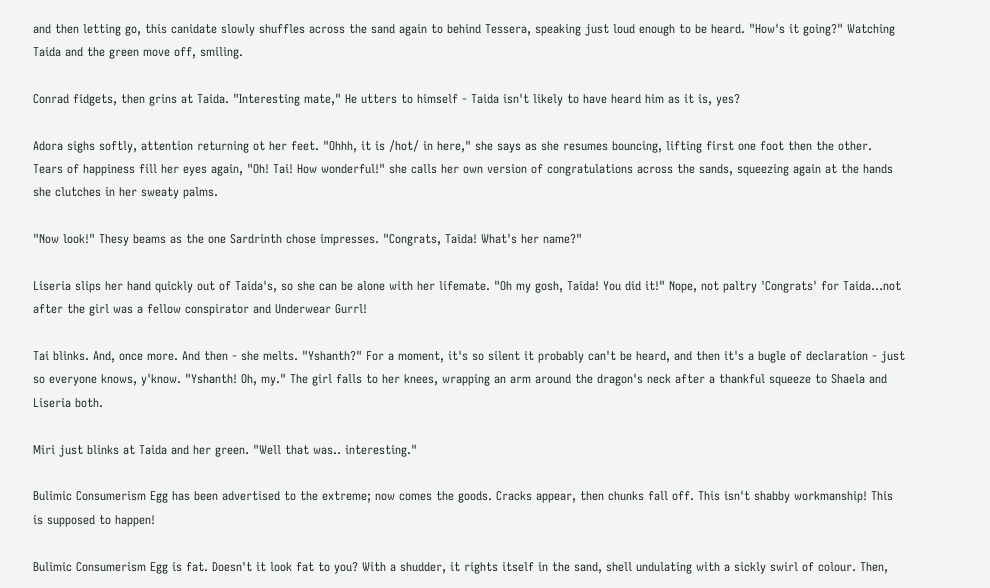and then letting go, this canidate slowly shuffles across the sand again to behind Tessera, speaking just loud enough to be heard. "How's it going?" Watching Taida and the green move off, smiling.

Conrad fidgets, then grins at Taida. "Interesting mate," He utters to himself - Taida isn't likely to have heard him as it is, yes?

Adora sighs softly, attention returning ot her feet. "Ohhh, it is /hot/ in here," she says as she resumes bouncing, lifting first one foot then the other. Tears of happiness fill her eyes again, "Oh! Tai! How wonderful!" she calls her own version of congratulations across the sands, squeezing again at the hands she clutches in her sweaty palms.

"Now look!" Thesy beams as the one Sardrinth chose impresses. "Congrats, Taida! What's her name?"

Liseria slips her hand quickly out of Taida's, so she can be alone with her lifemate. "Oh my gosh, Taida! You did it!" Nope, not paltry 'Congrats' for Taida…not after the girl was a fellow conspirator and Underwear Gurrl!

Tai blinks. And, once more. And then - she melts. "Yshanth?" For a moment, it's so silent it probably can't be heard, and then it's a bugle of declaration - just so everyone knows, y'know. "Yshanth! Oh, my." The girl falls to her knees, wrapping an arm around the dragon's neck after a thankful squeeze to Shaela and Liseria both.

Miri just blinks at Taida and her green. "Well that was.. interesting."

Bulimic Consumerism Egg has been advertised to the extreme; now comes the goods. Cracks appear, then chunks fall off. This isn't shabby workmanship! This is supposed to happen!

Bulimic Consumerism Egg is fat. Doesn't it look fat to you? With a shudder, it rights itself in the sand, shell undulating with a sickly swirl of colour. Then,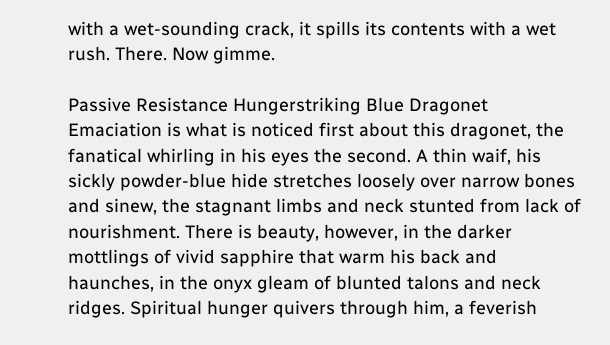with a wet-sounding crack, it spills its contents with a wet rush. There. Now gimme.

Passive Resistance Hungerstriking Blue Dragonet
Emaciation is what is noticed first about this dragonet, the fanatical whirling in his eyes the second. A thin waif, his sickly powder-blue hide stretches loosely over narrow bones and sinew, the stagnant limbs and neck stunted from lack of nourishment. There is beauty, however, in the darker mottlings of vivid sapphire that warm his back and haunches, in the onyx gleam of blunted talons and neck ridges. Spiritual hunger quivers through him, a feverish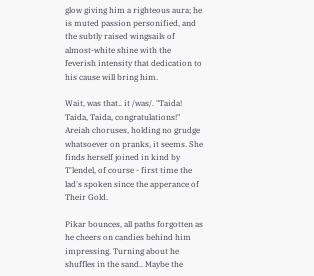glow giving him a righteous aura; he is muted passion personified, and the subtly raised wingsails of almost-white shine with the feverish intensity that dedication to his cause will bring him.

Wait, was that.. it /was/. "Taida! Taida, Taida, congratulations!" Areiah choruses, holding no grudge whatsoever on pranks, it seems. She finds herself joined in kind by T'lendel, of course - first time the lad's spoken since the apperance of Their Gold.

Pikar bounces, all paths forgotten as he cheers on candies behind him impressing. Turning about he shuffles in the sand.. Maybe the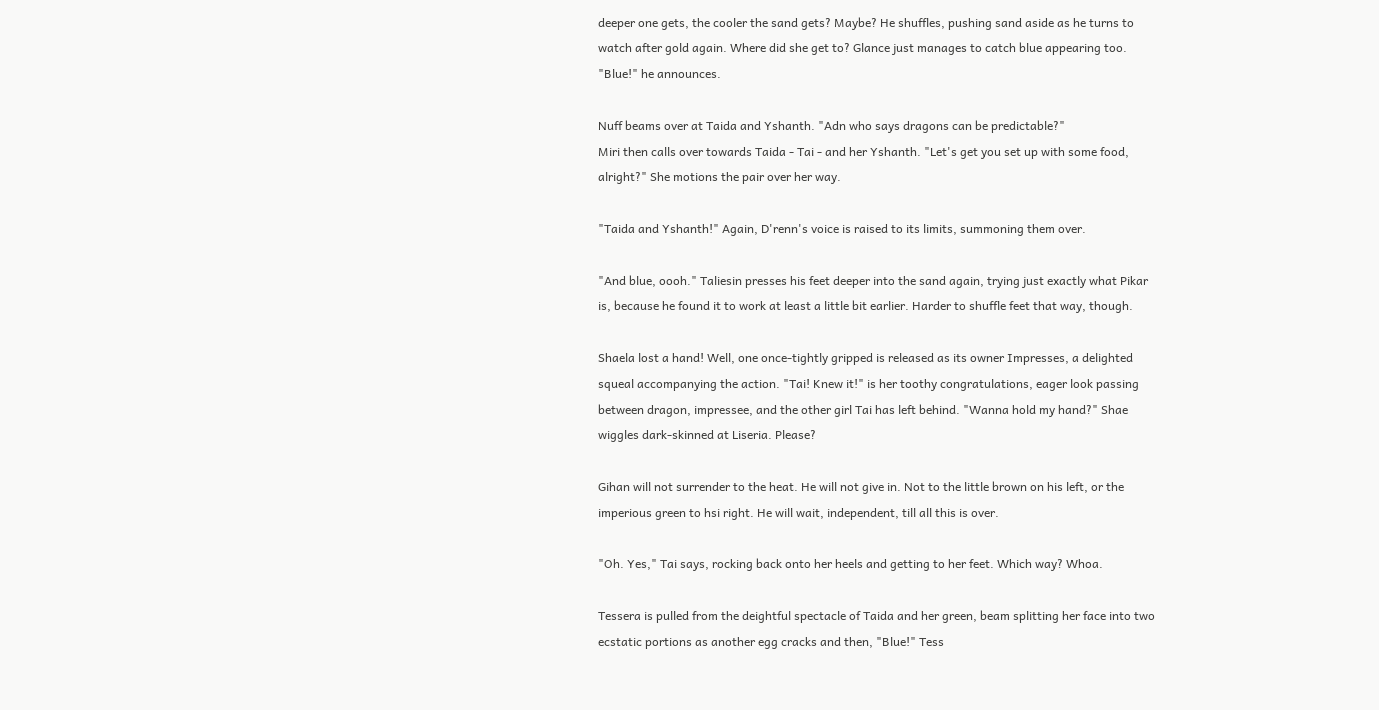deeper one gets, the cooler the sand gets? Maybe? He shuffles, pushing sand aside as he turns to watch after gold again. Where did she get to? Glance just manages to catch blue appearing too. "Blue!" he announces.

Nuff beams over at Taida and Yshanth. "Adn who says dragons can be predictable?"
Miri then calls over towards Taida - Tai - and her Yshanth. "Let's get you set up with some food, alright?" She motions the pair over her way.

"Taida and Yshanth!" Again, D'renn's voice is raised to its limits, summoning them over.

"And blue, oooh." Taliesin presses his feet deeper into the sand again, trying just exactly what Pikar is, because he found it to work at least a little bit earlier. Harder to shuffle feet that way, though.

Shaela lost a hand! Well, one once-tightly gripped is released as its owner Impresses, a delighted squeal accompanying the action. "Tai! Knew it!" is her toothy congratulations, eager look passing between dragon, impressee, and the other girl Tai has left behind. "Wanna hold my hand?" Shae wiggles dark-skinned at Liseria. Please?

Gihan will not surrender to the heat. He will not give in. Not to the little brown on his left, or the imperious green to hsi right. He will wait, independent, till all this is over.

"Oh. Yes," Tai says, rocking back onto her heels and getting to her feet. Which way? Whoa.

Tessera is pulled from the deightful spectacle of Taida and her green, beam splitting her face into two ecstatic portions as another egg cracks and then, "Blue!" Tess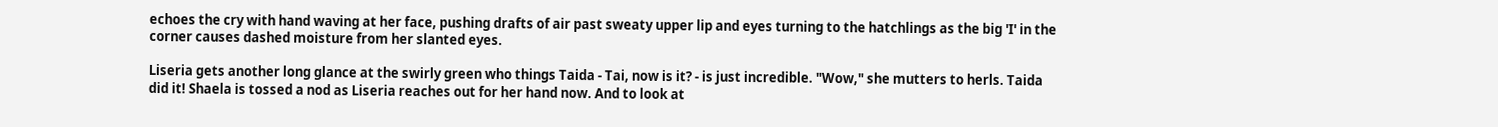echoes the cry with hand waving at her face, pushing drafts of air past sweaty upper lip and eyes turning to the hatchlings as the big 'I' in the corner causes dashed moisture from her slanted eyes.

Liseria gets another long glance at the swirly green who things Taida - Tai, now is it? - is just incredible. "Wow," she mutters to herls. Taida did it! Shaela is tossed a nod as Liseria reaches out for her hand now. And to look at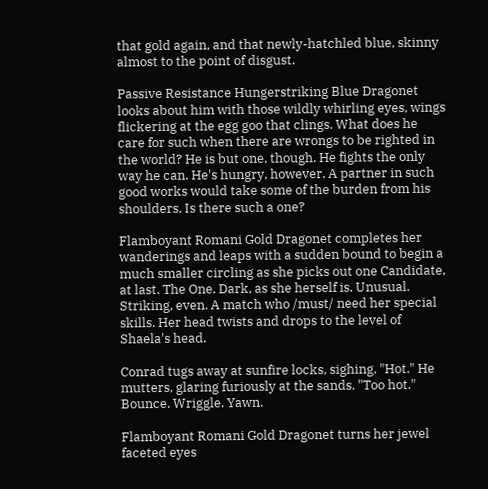that gold again, and that newly-hatchled blue, skinny almost to the point of disgust.

Passive Resistance Hungerstriking Blue Dragonet looks about him with those wildly whirling eyes, wings flickering at the egg goo that clings. What does he care for such when there are wrongs to be righted in the world? He is but one, though. He fights the only way he can. He's hungry, however. A partner in such good works would take some of the burden from his shoulders. Is there such a one?

Flamboyant Romani Gold Dragonet completes her wanderings and leaps with a sudden bound to begin a much smaller circling as she picks out one Candidate, at last. The One. Dark, as she herself is. Unusual. Striking, even. A match who /must/ need her special skills. Her head twists and drops to the level of Shaela's head.

Conrad tugs away at sunfire locks, sighing. "Hot." He mutters, glaring furiously at the sands. "Too hot." Bounce. Wriggle. Yawn.

Flamboyant Romani Gold Dragonet turns her jewel faceted eyes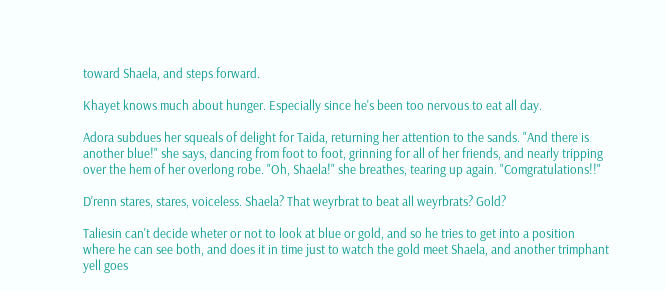toward Shaela, and steps forward.

Khayet knows much about hunger. Especially since he's been too nervous to eat all day.

Adora subdues her squeals of delight for Taida, returning her attention to the sands. "And there is another blue!" she says, dancing from foot to foot, grinning for all of her friends, and nearly tripping over the hem of her overlong robe. "Oh, Shaela!" she breathes, tearing up again. "Comgratulations!!"

D'renn stares, stares, voiceless. Shaela? That weyrbrat to beat all weyrbrats? Gold?

Taliesin can't decide wheter or not to look at blue or gold, and so he tries to get into a position where he can see both, and does it in time just to watch the gold meet Shaela, and another trimphant yell goes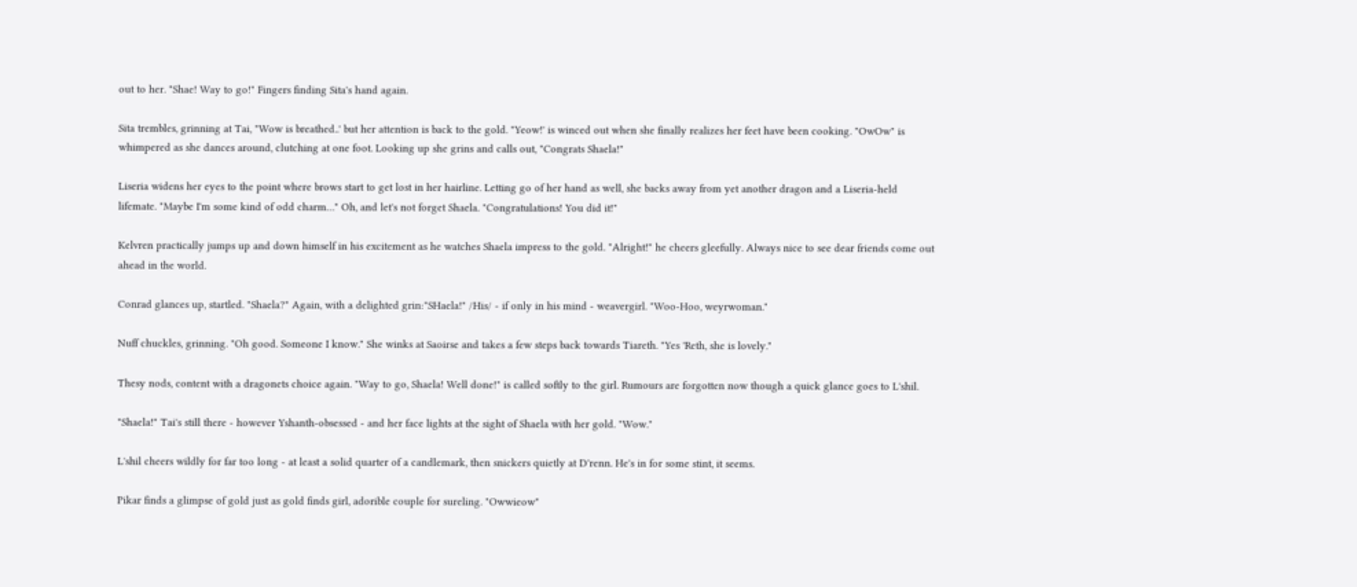out to her. "Shae! Way to go!" Fingers finding Sita's hand again.

Sita trembles, grinning at Tai, "Wow is breathed..' but her attention is back to the gold. "Yeow!' is winced out when she finally realizes her feet have been cooking. "OwOw" is whimpered as she dances around, clutching at one foot. Looking up she grins and calls out, "Congrats Shaela!"

Liseria widens her eyes to the point where brows start to get lost in her hairline. Letting go of her hand as well, she backs away from yet another dragon and a Liseria-held lifemate. "Maybe I'm some kind of odd charm…" Oh, and let's not forget Shaela. "Congratulations! You did it!"

Kelvren practically jumps up and down himself in his excitement as he watches Shaela impress to the gold. "Alright!" he cheers gleefully. Always nice to see dear friends come out ahead in the world.

Conrad glances up, startled. "Shaela?" Again, with a delighted grin:"SHaela!" /His/ - if only in his mind - weavergirl. "Woo-Hoo, weyrwoman."

Nuff chuckles, grinning. "Oh good. Someone I know." She winks at Saoirse and takes a few steps back towards Tiareth. "Yes 'Reth, she is lovely."

Thesy nods, content with a dragonets choice again. "Way to go, Shaela! Well done!" is called softly to the girl. Rumours are forgotten now though a quick glance goes to L'shil.

"Shaela!" Tai's still there - however Yshanth-obsessed - and her face lights at the sight of Shaela with her gold. "Wow."

L'shil cheers wildly for far too long - at least a solid quarter of a candlemark, then snickers quietly at D'renn. He's in for some stint, it seems.

Pikar finds a glimpse of gold just as gold finds girl, adorible couple for sureling. "Owwieow"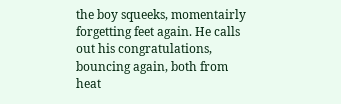the boy squeeks, momentairly forgetting feet again. He calls out his congratulations, bouncing again, both from heat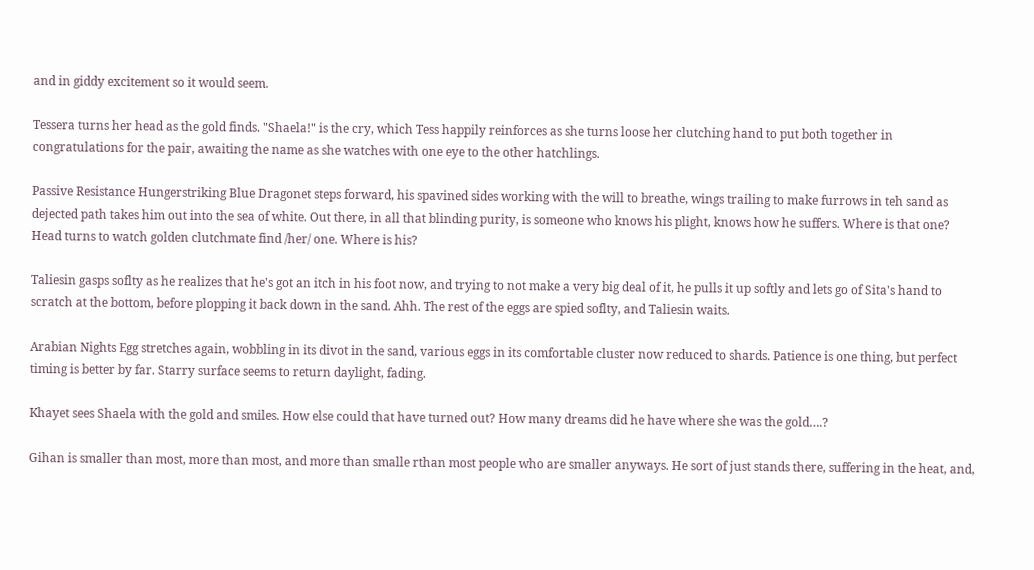and in giddy excitement so it would seem.

Tessera turns her head as the gold finds. "Shaela!" is the cry, which Tess happily reinforces as she turns loose her clutching hand to put both together in congratulations for the pair, awaiting the name as she watches with one eye to the other hatchlings.

Passive Resistance Hungerstriking Blue Dragonet steps forward, his spavined sides working with the will to breathe, wings trailing to make furrows in teh sand as dejected path takes him out into the sea of white. Out there, in all that blinding purity, is someone who knows his plight, knows how he suffers. Where is that one? Head turns to watch golden clutchmate find /her/ one. Where is his?

Taliesin gasps soflty as he realizes that he's got an itch in his foot now, and trying to not make a very big deal of it, he pulls it up softly and lets go of Sita's hand to scratch at the bottom, before plopping it back down in the sand. Ahh. The rest of the eggs are spied soflty, and Taliesin waits.

Arabian Nights Egg stretches again, wobbling in its divot in the sand, various eggs in its comfortable cluster now reduced to shards. Patience is one thing, but perfect timing is better by far. Starry surface seems to return daylight, fading.

Khayet sees Shaela with the gold and smiles. How else could that have turned out? How many dreams did he have where she was the gold….?

Gihan is smaller than most, more than most, and more than smalle rthan most people who are smaller anyways. He sort of just stands there, suffering in the heat, and,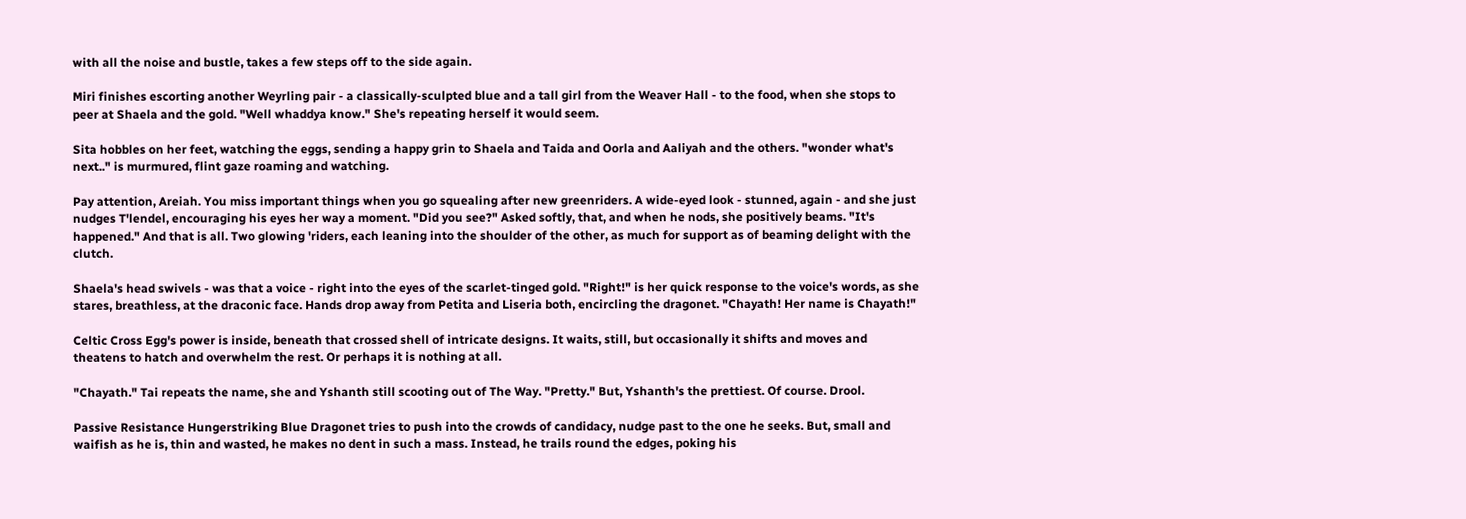with all the noise and bustle, takes a few steps off to the side again.

Miri finishes escorting another Weyrling pair - a classically-sculpted blue and a tall girl from the Weaver Hall - to the food, when she stops to peer at Shaela and the gold. "Well whaddya know." She's repeating herself it would seem.

Sita hobbles on her feet, watching the eggs, sending a happy grin to Shaela and Taida and Oorla and Aaliyah and the others. "wonder what's next.." is murmured, flint gaze roaming and watching.

Pay attention, Areiah. You miss important things when you go squealing after new greenriders. A wide-eyed look - stunned, again - and she just nudges T'lendel, encouraging his eyes her way a moment. "Did you see?" Asked softly, that, and when he nods, she positively beams. "It's happened." And that is all. Two glowing 'riders, each leaning into the shoulder of the other, as much for support as of beaming delight with the clutch.

Shaela's head swivels - was that a voice - right into the eyes of the scarlet-tinged gold. "Right!" is her quick response to the voice's words, as she stares, breathless, at the draconic face. Hands drop away from Petita and Liseria both, encircling the dragonet. "Chayath! Her name is Chayath!"

Celtic Cross Egg's power is inside, beneath that crossed shell of intricate designs. It waits, still, but occasionally it shifts and moves and theatens to hatch and overwhelm the rest. Or perhaps it is nothing at all.

"Chayath." Tai repeats the name, she and Yshanth still scooting out of The Way. "Pretty." But, Yshanth's the prettiest. Of course. Drool.

Passive Resistance Hungerstriking Blue Dragonet tries to push into the crowds of candidacy, nudge past to the one he seeks. But, small and waifish as he is, thin and wasted, he makes no dent in such a mass. Instead, he trails round the edges, poking his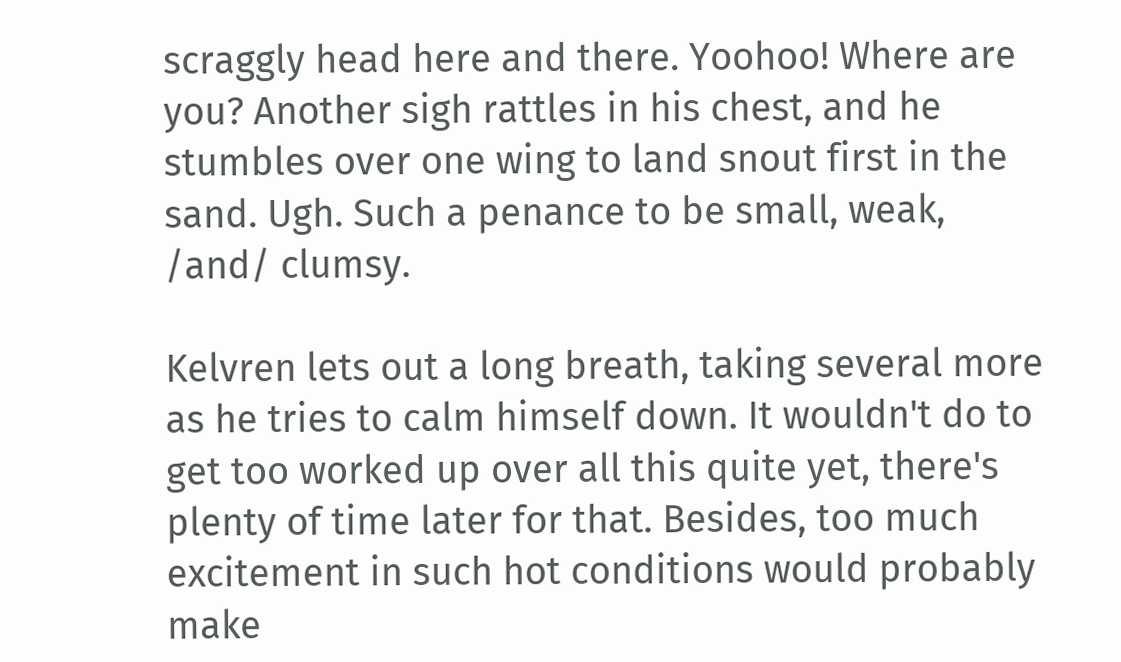scraggly head here and there. Yoohoo! Where are you? Another sigh rattles in his chest, and he stumbles over one wing to land snout first in the sand. Ugh. Such a penance to be small, weak, /and/ clumsy.

Kelvren lets out a long breath, taking several more as he tries to calm himself down. It wouldn't do to get too worked up over all this quite yet, there's plenty of time later for that. Besides, too much excitement in such hot conditions would probably make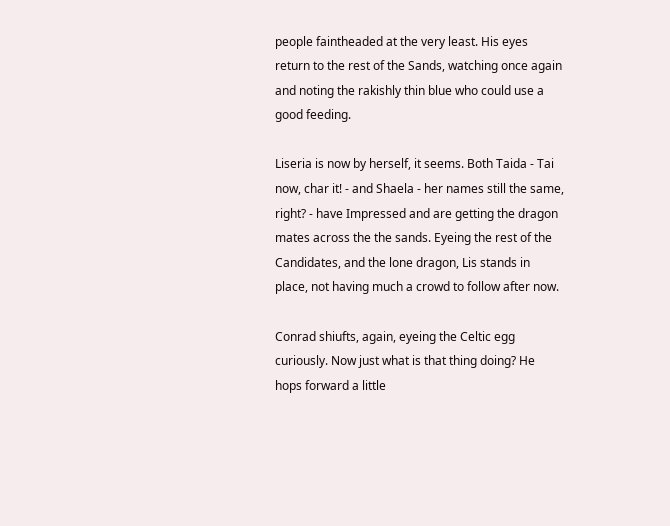people faintheaded at the very least. His eyes return to the rest of the Sands, watching once again and noting the rakishly thin blue who could use a good feeding.

Liseria is now by herself, it seems. Both Taida - Tai now, char it! - and Shaela - her names still the same, right? - have Impressed and are getting the dragon mates across the the sands. Eyeing the rest of the Candidates, and the lone dragon, Lis stands in place, not having much a crowd to follow after now.

Conrad shiufts, again, eyeing the Celtic egg curiously. Now just what is that thing doing? He hops forward a little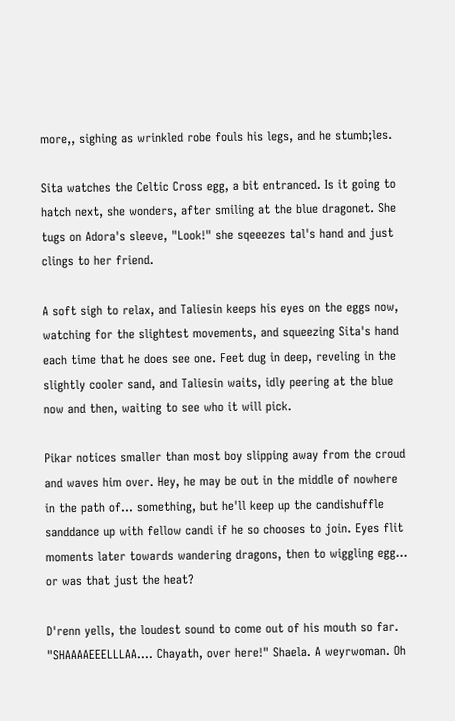more,, sighing as wrinkled robe fouls his legs, and he stumb;les.

Sita watches the Celtic Cross egg, a bit entranced. Is it going to hatch next, she wonders, after smiling at the blue dragonet. She tugs on Adora's sleeve, "Look!" she sqeeezes tal's hand and just clings to her friend.

A soft sigh to relax, and Taliesin keeps his eyes on the eggs now, watching for the slightest movements, and squeezing Sita's hand each time that he does see one. Feet dug in deep, reveling in the slightly cooler sand, and Taliesin waits, idly peering at the blue now and then, waiting to see who it will pick.

Pikar notices smaller than most boy slipping away from the croud and waves him over. Hey, he may be out in the middle of nowhere in the path of… something, but he'll keep up the candishuffle sanddance up with fellow candi if he so chooses to join. Eyes flit moments later towards wandering dragons, then to wiggling egg… or was that just the heat?

D'renn yells, the loudest sound to come out of his mouth so far. "SHAAAAEEELLLAA…. Chayath, over here!" Shaela. A weyrwoman. Oh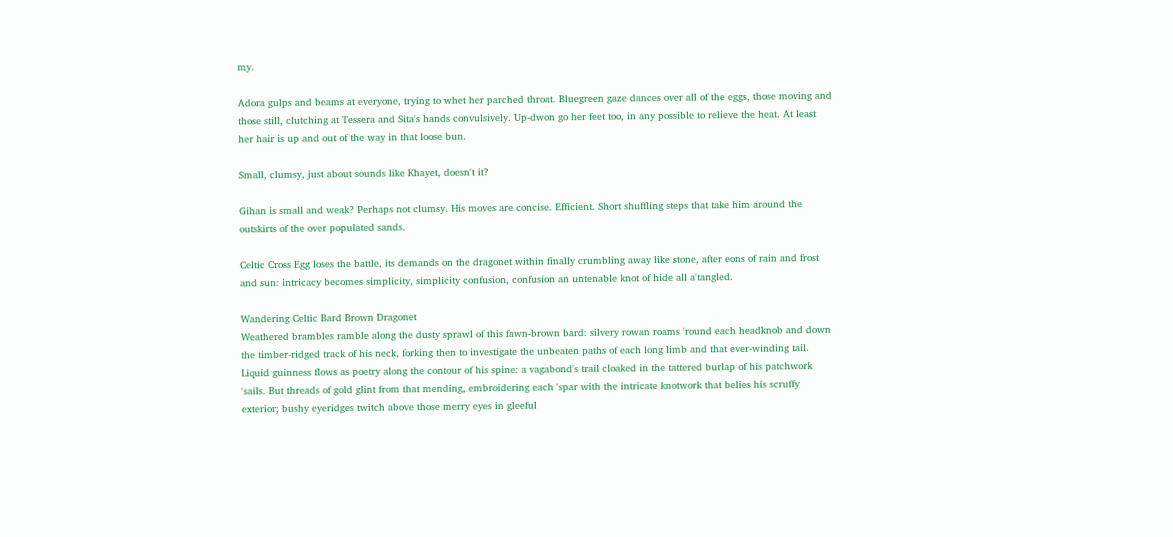my.

Adora gulps and beams at everyone, trying to whet her parched throat. Bluegreen gaze dances over all of the eggs, those moving and those still, clutching at Tessera and Sita's hands convulsively. Up-dwon go her feet too, in any possible to relieve the heat. At least her hair is up and out of the way in that loose bun.

Small, clumsy, just about sounds like Khayet, doesn't it?

Gihan is small and weak? Perhaps not clumsy. His moves are concise. Efficient. Short shuffling steps that take him around the outskirts of the over populated sands.

Celtic Cross Egg loses the battle, its demands on the dragonet within finally crumbling away like stone, after eons of rain and frost and sun: intricacy becomes simplicity, simplicity confusion, confusion an untenable knot of hide all a'tangled.

Wandering Celtic Bard Brown Dragonet
Weathered brambles ramble along the dusty sprawl of this fawn-brown bard: silvery rowan roams 'round each headknob and down the timber-ridged track of his neck, forking then to investigate the unbeaten paths of each long limb and that ever-winding tail. Liquid guinness flows as poetry along the contour of his spine: a vagabond's trail cloaked in the tattered burlap of his patchwork 'sails. But threads of gold glint from that mending, embroidering each 'spar with the intricate knotwork that belies his scruffy exterior; bushy eyeridges twitch above those merry eyes in gleeful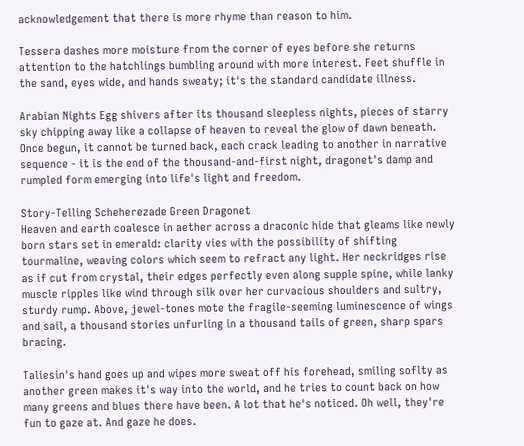acknowledgement that there is more rhyme than reason to him.

Tessera dashes more moisture from the corner of eyes before she returns attention to the hatchlings bumbling around with more interest. Feet shuffle in the sand, eyes wide, and hands sweaty; it's the standard candidate illness.

Arabian Nights Egg shivers after its thousand sleepless nights, pieces of starry sky chipping away like a collapse of heaven to reveal the glow of dawn beneath. Once begun, it cannot be turned back, each crack leading to another in narrative sequence - it is the end of the thousand-and-first night, dragonet's damp and rumpled form emerging into life's light and freedom.

Story-Telling Scheherezade Green Dragonet
Heaven and earth coalesce in aether across a draconic hide that gleams like newly born stars set in emerald: clarity vies with the possibility of shifting tourmaline, weaving colors which seem to refract any light. Her neckridges rise as if cut from crystal, their edges perfectly even along supple spine, while lanky muscle ripples like wind through silk over her curvacious shoulders and sultry, sturdy rump. Above, jewel-tones mote the fragile-seeming luminescence of wings and sail, a thousand stories unfurling in a thousand tails of green, sharp spars bracing.

Taliesin's hand goes up and wipes more sweat off his forehead, smiling soflty as another green makes it's way into the world, and he tries to count back on how many greens and blues there have been. A lot that he's noticed. Oh well, they're fun to gaze at. And gaze he does.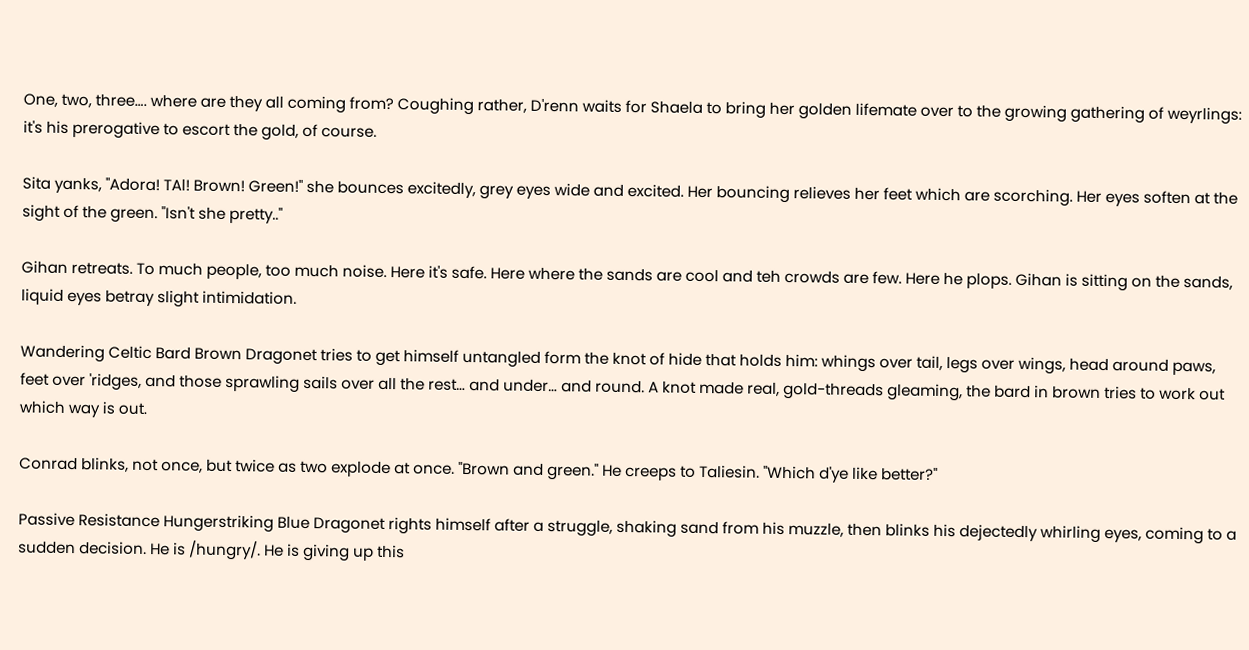One, two, three…. where are they all coming from? Coughing rather, D'renn waits for Shaela to bring her golden lifemate over to the growing gathering of weyrlings: it's his prerogative to escort the gold, of course.

Sita yanks, "Adora! TAl! Brown! Green!" she bounces excitedly, grey eyes wide and excited. Her bouncing relieves her feet which are scorching. Her eyes soften at the sight of the green. "Isn't she pretty.."

Gihan retreats. To much people, too much noise. Here it's safe. Here where the sands are cool and teh crowds are few. Here he plops. Gihan is sitting on the sands, liquid eyes betray slight intimidation.

Wandering Celtic Bard Brown Dragonet tries to get himself untangled form the knot of hide that holds him: whings over tail, legs over wings, head around paws, feet over 'ridges, and those sprawling sails over all the rest… and under… and round. A knot made real, gold-threads gleaming, the bard in brown tries to work out which way is out.

Conrad blinks, not once, but twice as two explode at once. "Brown and green." He creeps to Taliesin. "Which d'ye like better?"

Passive Resistance Hungerstriking Blue Dragonet rights himself after a struggle, shaking sand from his muzzle, then blinks his dejectedly whirling eyes, coming to a sudden decision. He is /hungry/. He is giving up this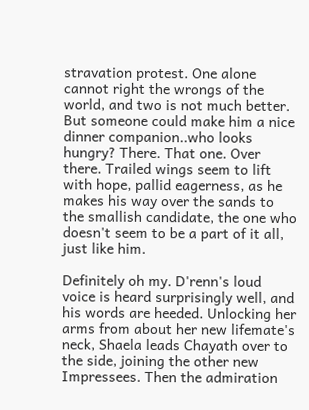stravation protest. One alone cannot right the wrongs of the world, and two is not much better. But someone could make him a nice dinner companion..who looks hungry? There. That one. Over there. Trailed wings seem to lift with hope, pallid eagerness, as he makes his way over the sands to the smallish candidate, the one who doesn't seem to be a part of it all, just like him.

Definitely oh my. D'renn's loud voice is heard surprisingly well, and his words are heeded. Unlocking her arms from about her new lifemate's neck, Shaela leads Chayath over to the side, joining the other new Impressees. Then the admiration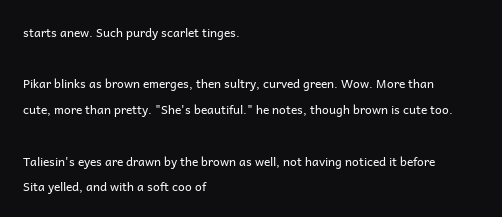starts anew. Such purdy scarlet tinges.

Pikar blinks as brown emerges, then sultry, curved green. Wow. More than cute, more than pretty. "She's beautiful." he notes, though brown is cute too.

Taliesin's eyes are drawn by the brown as well, not having noticed it before Sita yelled, and with a soft coo of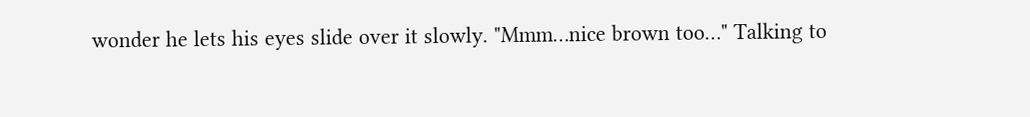wonder he lets his eyes slide over it slowly. "Mmm…nice brown too…" Talking to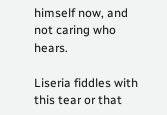himself now, and not caring who hears.

Liseria fiddles with this tear or that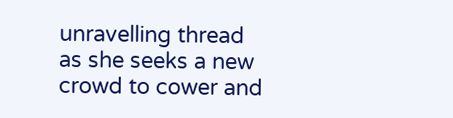unravelling thread as she seeks a new crowd to cower and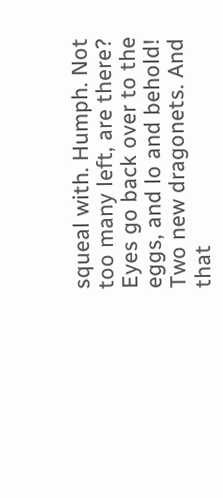squeal with. Humph. Not too many left, are there? Eyes go back over to the eggs, and lo and behold! Two new dragonets. And that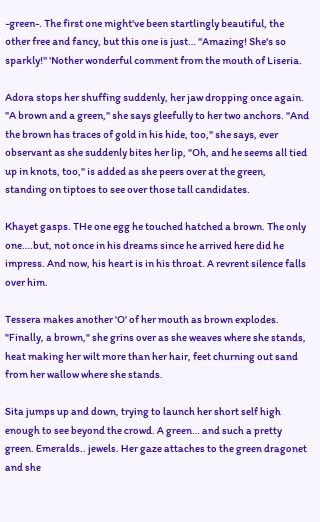-green-. The first one might've been startlingly beautiful, the other free and fancy, but this one is just… "Amazing! She's so sparkly!" 'Nother wonderful comment from the mouth of Liseria.

Adora stops her shuffing suddenly, her jaw dropping once again. "A brown and a green," she says gleefully to her two anchors. "And the brown has traces of gold in his hide, too," she says, ever observant as she suddenly bites her lip, "Oh, and he seems all tied up in knots, too," is added as she peers over at the green, standing on tiptoes to see over those tall candidates.

Khayet gasps. THe one egg he touched hatched a brown. The only one….but, not once in his dreams since he arrived here did he impress. And now, his heart is in his throat. A revrent silence falls over him.

Tessera makes another 'O' of her mouth as brown explodes. "Finally, a brown," she grins over as she weaves where she stands, heat making her wilt more than her hair, feet churning out sand from her wallow where she stands.

Sita jumps up and down, trying to launch her short self high enough to see beyond the crowd. A green… and such a pretty green. Emeralds.. jewels. Her gaze attaches to the green dragonet and she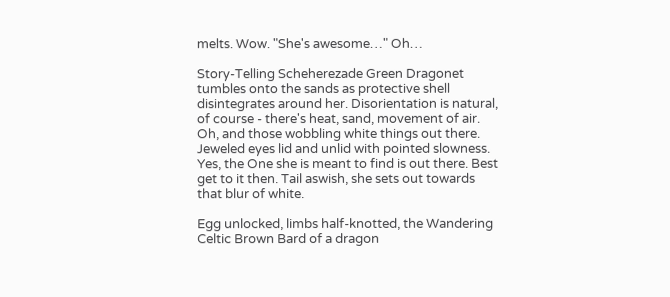melts. Wow. "She's awesome…" Oh…

Story-Telling Scheherezade Green Dragonet tumbles onto the sands as protective shell disintegrates around her. Disorientation is natural, of course - there's heat, sand, movement of air. Oh, and those wobbling white things out there. Jeweled eyes lid and unlid with pointed slowness. Yes, the One she is meant to find is out there. Best get to it then. Tail aswish, she sets out towards that blur of white.

Egg unlocked, limbs half-knotted, the Wandering Celtic Brown Bard of a dragon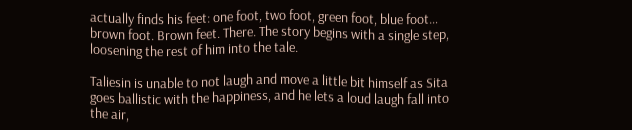actually finds his feet: one foot, two foot, green foot, blue foot… brown foot. Brown feet. There. The story begins with a single step, loosening the rest of him into the tale.

Taliesin is unable to not laugh and move a little bit himself as Sita goes ballistic with the happiness, and he lets a loud laugh fall into the air,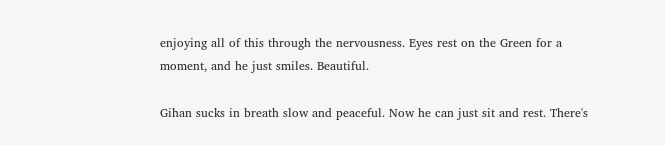enjoying all of this through the nervousness. Eyes rest on the Green for a moment, and he just smiles. Beautiful.

Gihan sucks in breath slow and peaceful. Now he can just sit and rest. There's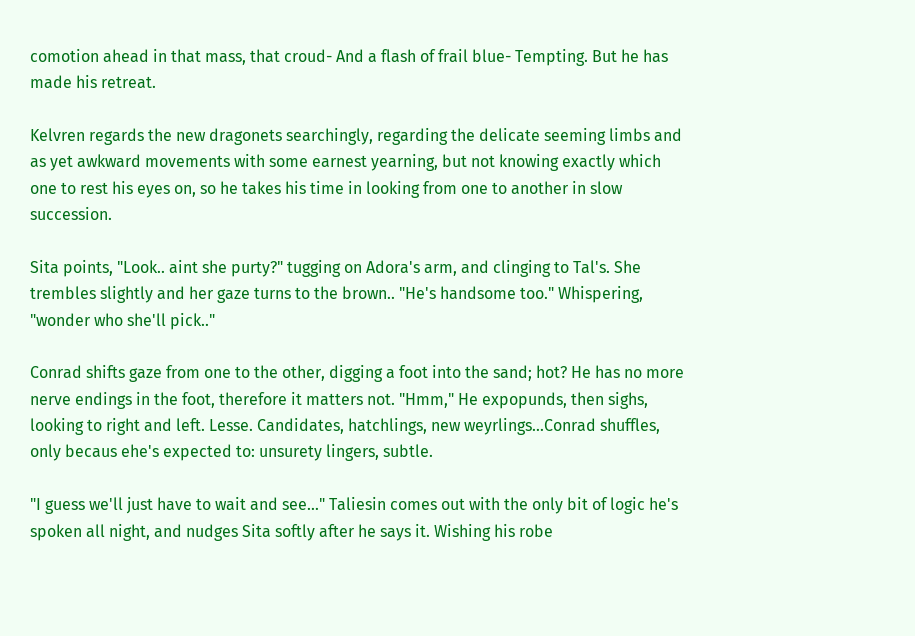comotion ahead in that mass, that croud- And a flash of frail blue- Tempting. But he has made his retreat.

Kelvren regards the new dragonets searchingly, regarding the delicate seeming limbs and as yet awkward movements with some earnest yearning, but not knowing exactly which one to rest his eyes on, so he takes his time in looking from one to another in slow succession.

Sita points, "Look.. aint she purty?" tugging on Adora's arm, and clinging to Tal's. She trembles slightly and her gaze turns to the brown.. "He's handsome too." Whispering, "wonder who she'll pick.."

Conrad shifts gaze from one to the other, digging a foot into the sand; hot? He has no more nerve endings in the foot, therefore it matters not. "Hmm," He expopunds, then sighs, looking to right and left. Lesse. Candidates, hatchlings, new weyrlings…Conrad shuffles, only becaus ehe's expected to: unsurety lingers, subtle.

"I guess we'll just have to wait and see…" Taliesin comes out with the only bit of logic he's spoken all night, and nudges Sita softly after he says it. Wishing his robe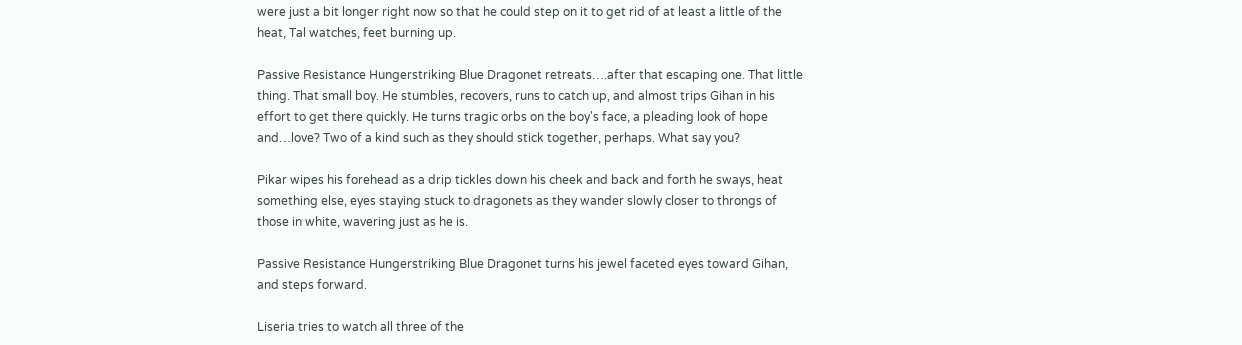were just a bit longer right now so that he could step on it to get rid of at least a little of the heat, Tal watches, feet burning up.

Passive Resistance Hungerstriking Blue Dragonet retreats….after that escaping one. That little thing. That small boy. He stumbles, recovers, runs to catch up, and almost trips Gihan in his effort to get there quickly. He turns tragic orbs on the boy's face, a pleading look of hope and…love? Two of a kind such as they should stick together, perhaps. What say you?

Pikar wipes his forehead as a drip tickles down his cheek and back and forth he sways, heat something else, eyes staying stuck to dragonets as they wander slowly closer to throngs of those in white, wavering just as he is.

Passive Resistance Hungerstriking Blue Dragonet turns his jewel faceted eyes toward Gihan, and steps forward.

Liseria tries to watch all three of the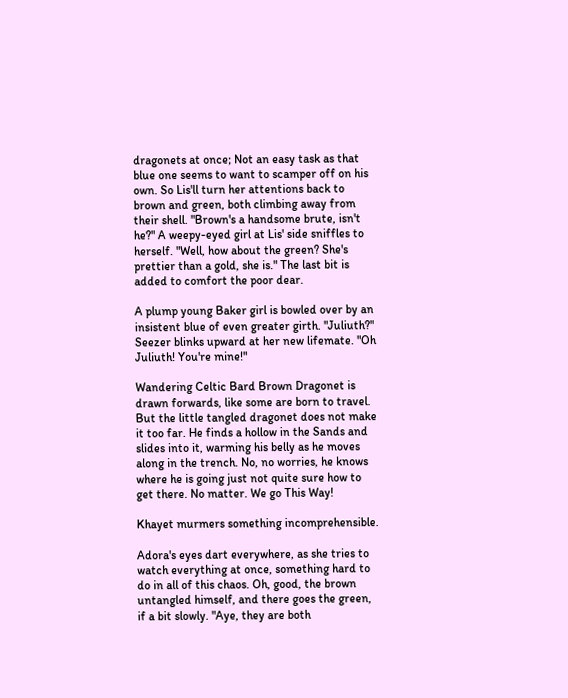dragonets at once; Not an easy task as that blue one seems to want to scamper off on his own. So Lis'll turn her attentions back to brown and green, both climbing away from their shell. "Brown's a handsome brute, isn't he?" A weepy-eyed girl at Lis' side sniffles to herself. "Well, how about the green? She's prettier than a gold, she is." The last bit is added to comfort the poor dear.

A plump young Baker girl is bowled over by an insistent blue of even greater girth. "Juliuth?" Seezer blinks upward at her new lifemate. "Oh Juliuth! You're mine!"

Wandering Celtic Bard Brown Dragonet is drawn forwards, like some are born to travel. But the little tangled dragonet does not make it too far. He finds a hollow in the Sands and slides into it, warming his belly as he moves along in the trench. No, no worries, he knows where he is going just not quite sure how to get there. No matter. We go This Way!

Khayet murmers something incomprehensible.

Adora's eyes dart everywhere, as she tries to watch everything at once, something hard to do in all of this chaos. Oh, good, the brown untangled himself, and there goes the green, if a bit slowly. "Aye, they are both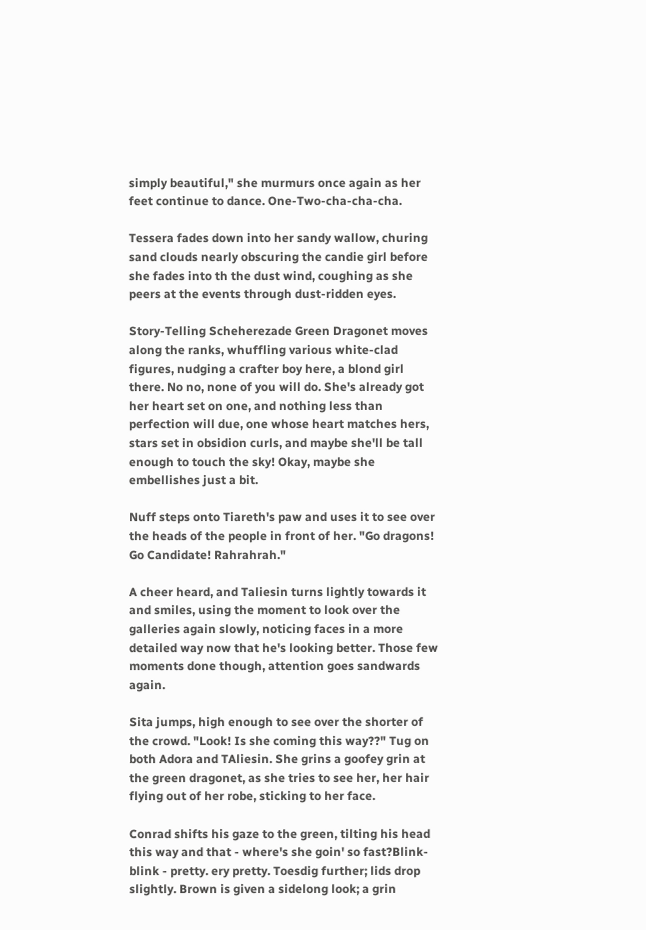simply beautiful," she murmurs once again as her feet continue to dance. One-Two-cha-cha-cha.

Tessera fades down into her sandy wallow, churing sand clouds nearly obscuring the candie girl before she fades into th the dust wind, coughing as she peers at the events through dust-ridden eyes.

Story-Telling Scheherezade Green Dragonet moves along the ranks, whuffling various white-clad figures, nudging a crafter boy here, a blond girl there. No no, none of you will do. She's already got her heart set on one, and nothing less than perfection will due, one whose heart matches hers, stars set in obsidion curls, and maybe she'll be tall enough to touch the sky! Okay, maybe she embellishes just a bit.

Nuff steps onto Tiareth's paw and uses it to see over the heads of the people in front of her. "Go dragons! Go Candidate! Rahrahrah."

A cheer heard, and Taliesin turns lightly towards it and smiles, using the moment to look over the galleries again slowly, noticing faces in a more detailed way now that he's looking better. Those few moments done though, attention goes sandwards again.

Sita jumps, high enough to see over the shorter of the crowd. "Look! Is she coming this way??" Tug on both Adora and TAliesin. She grins a goofey grin at the green dragonet, as she tries to see her, her hair flying out of her robe, sticking to her face.

Conrad shifts his gaze to the green, tilting his head this way and that - where's she goin' so fast?Blink-blink - pretty. ery pretty. Toesdig further; lids drop slightly. Brown is given a sidelong look; a grin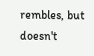rembles, but doesn't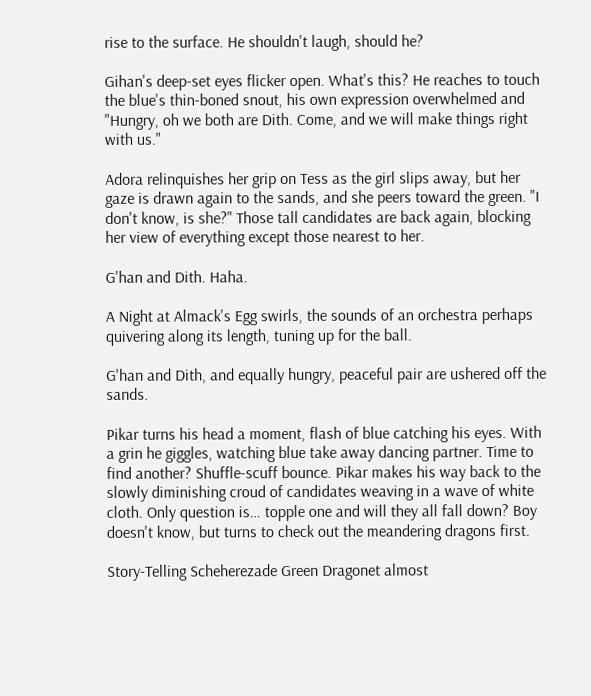rise to the surface. He shouldn't laugh, should he?

Gihan's deep-set eyes flicker open. What's this? He reaches to touch the blue's thin-boned snout, his own expression overwhelmed and "Hungry, oh we both are Dith. Come, and we will make things right with us."

Adora relinquishes her grip on Tess as the girl slips away, but her gaze is drawn again to the sands, and she peers toward the green. "I don't know, is she?" Those tall candidates are back again, blocking her view of everything except those nearest to her.

G'han and Dith. Haha.

A Night at Almack's Egg swirls, the sounds of an orchestra perhaps quivering along its length, tuning up for the ball.

G'han and Dith, and equally hungry, peaceful pair are ushered off the sands.

Pikar turns his head a moment, flash of blue catching his eyes. With a grin he giggles, watching blue take away dancing partner. Time to find another? Shuffle-scuff bounce. Pikar makes his way back to the slowly diminishing croud of candidates weaving in a wave of white cloth. Only question is… topple one and will they all fall down? Boy doesn't know, but turns to check out the meandering dragons first.

Story-Telling Scheherezade Green Dragonet almost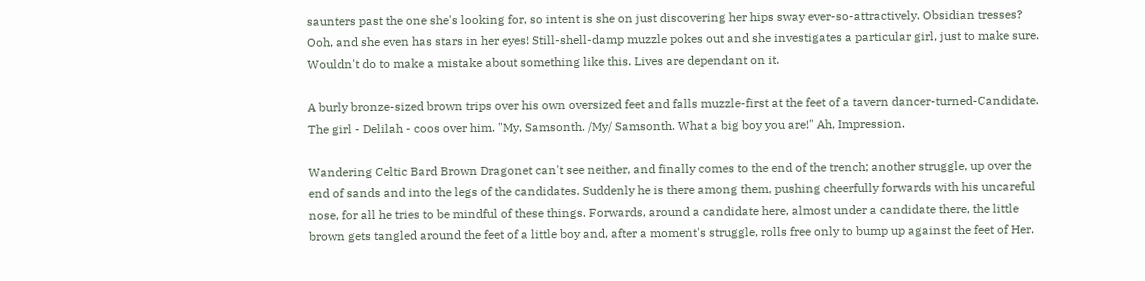saunters past the one she's looking for, so intent is she on just discovering her hips sway ever-so-attractively. Obsidian tresses? Ooh, and she even has stars in her eyes! Still-shell-damp muzzle pokes out and she investigates a particular girl, just to make sure. Wouldn't do to make a mistake about something like this. Lives are dependant on it.

A burly bronze-sized brown trips over his own oversized feet and falls muzzle-first at the feet of a tavern dancer-turned-Candidate. The girl - Delilah - coos over him. "My, Samsonth. /My/ Samsonth. What a big boy you are!" Ah, Impression.

Wandering Celtic Bard Brown Dragonet can't see neither, and finally comes to the end of the trench; another struggle, up over the end of sands and into the legs of the candidates. Suddenly he is there among them, pushing cheerfully forwards with his uncareful nose, for all he tries to be mindful of these things. Forwards, around a candidate here, almost under a candidate there, the little brown gets tangled around the feet of a little boy and, after a moment's struggle, rolls free only to bump up against the feet of Her.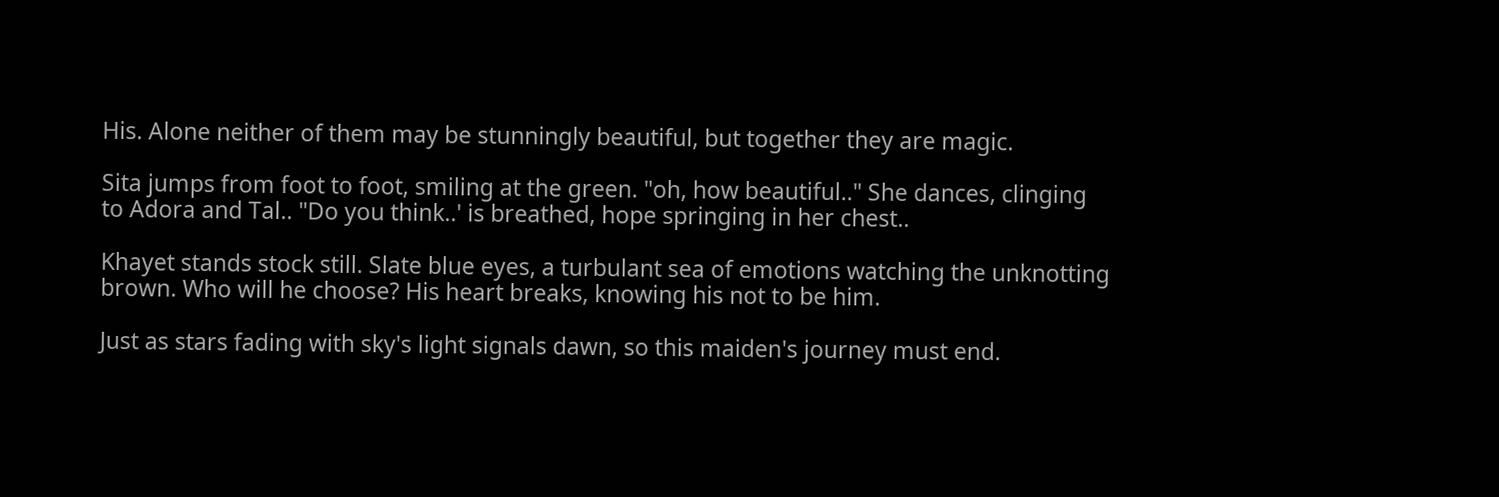His. Alone neither of them may be stunningly beautiful, but together they are magic.

Sita jumps from foot to foot, smiling at the green. "oh, how beautiful.." She dances, clinging to Adora and Tal.. "Do you think..' is breathed, hope springing in her chest..

Khayet stands stock still. Slate blue eyes, a turbulant sea of emotions watching the unknotting brown. Who will he choose? His heart breaks, knowing his not to be him.

Just as stars fading with sky's light signals dawn, so this maiden's journey must end.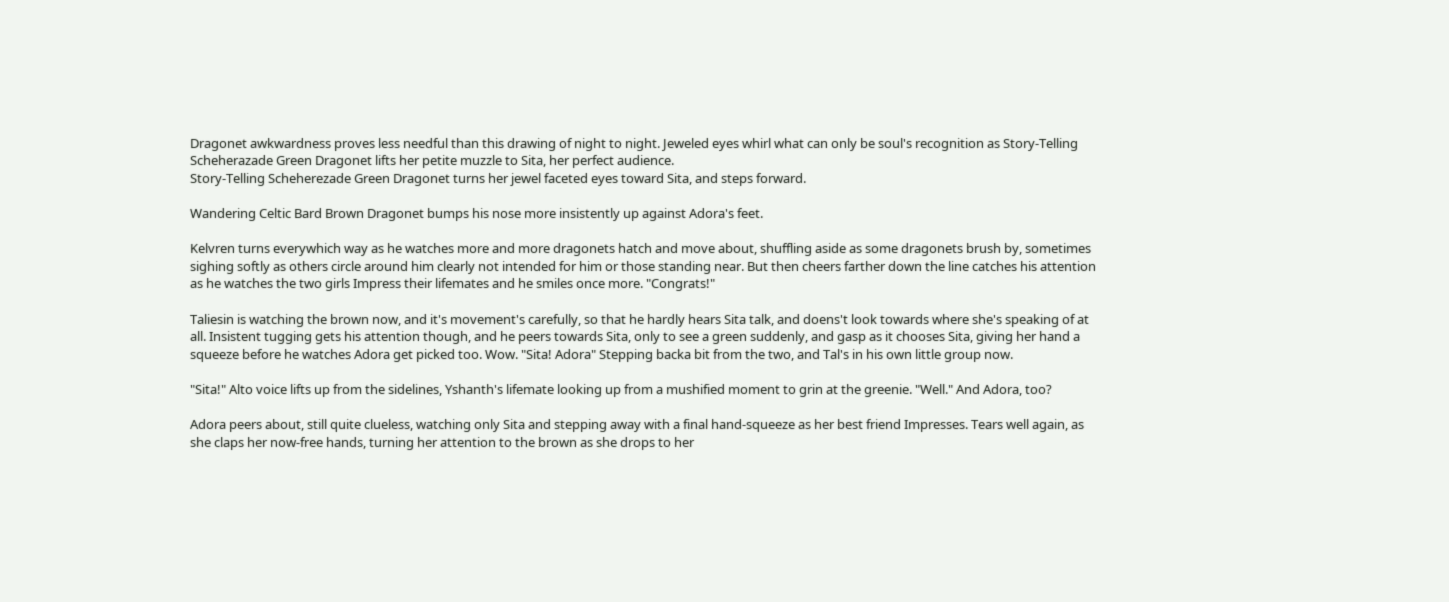Dragonet awkwardness proves less needful than this drawing of night to night. Jeweled eyes whirl what can only be soul's recognition as Story-Telling Scheherazade Green Dragonet lifts her petite muzzle to Sita, her perfect audience.
Story-Telling Scheherezade Green Dragonet turns her jewel faceted eyes toward Sita, and steps forward.

Wandering Celtic Bard Brown Dragonet bumps his nose more insistently up against Adora's feet.

Kelvren turns everywhich way as he watches more and more dragonets hatch and move about, shuffling aside as some dragonets brush by, sometimes sighing softly as others circle around him clearly not intended for him or those standing near. But then cheers farther down the line catches his attention as he watches the two girls Impress their lifemates and he smiles once more. "Congrats!"

Taliesin is watching the brown now, and it's movement's carefully, so that he hardly hears Sita talk, and doens't look towards where she's speaking of at all. Insistent tugging gets his attention though, and he peers towards Sita, only to see a green suddenly, and gasp as it chooses Sita, giving her hand a squeeze before he watches Adora get picked too. Wow. "Sita! Adora" Stepping backa bit from the two, and Tal's in his own little group now.

"Sita!" Alto voice lifts up from the sidelines, Yshanth's lifemate looking up from a mushified moment to grin at the greenie. "Well." And Adora, too?

Adora peers about, still quite clueless, watching only Sita and stepping away with a final hand-squeeze as her best friend Impresses. Tears well again, as she claps her now-free hands, turning her attention to the brown as she drops to her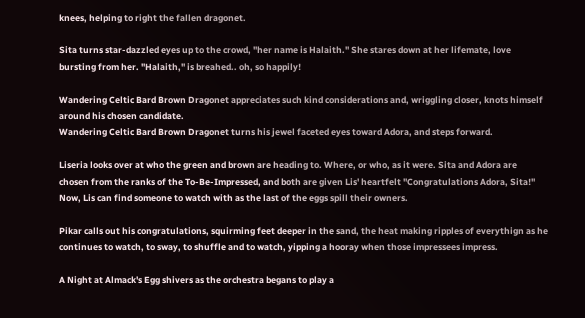knees, helping to right the fallen dragonet.

Sita turns star-dazzled eyes up to the crowd, "her name is Halaith." She stares down at her lifemate, love bursting from her. "Halaith," is breahed.. oh, so happily!

Wandering Celtic Bard Brown Dragonet appreciates such kind considerations and, wriggling closer, knots himself around his chosen candidate.
Wandering Celtic Bard Brown Dragonet turns his jewel faceted eyes toward Adora, and steps forward.

Liseria looks over at who the green and brown are heading to. Where, or who, as it were. Sita and Adora are chosen from the ranks of the To-Be-Impressed, and both are given Lis' heartfelt "Congratulations Adora, Sita!" Now, Lis can find someone to watch with as the last of the eggs spill their owners.

Pikar calls out his congratulations, squirming feet deeper in the sand, the heat making ripples of everythign as he continues to watch, to sway, to shuffle and to watch, yipping a hooray when those impressees impress.

A Night at Almack's Egg shivers as the orchestra begans to play a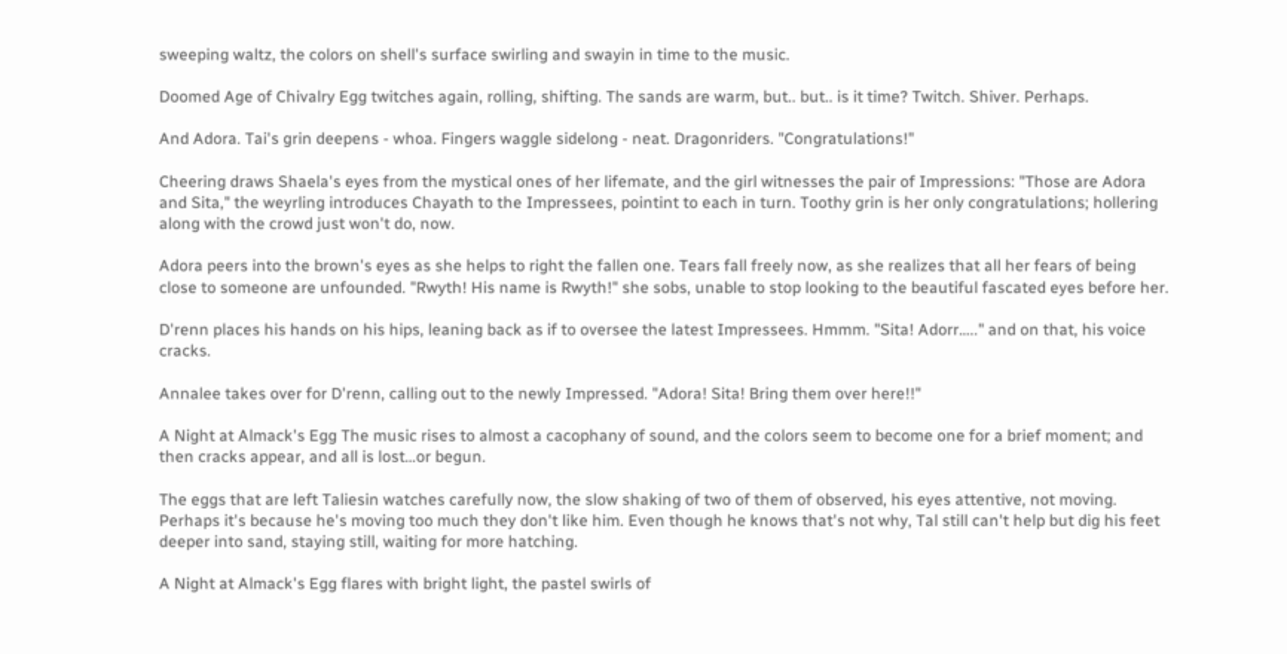sweeping waltz, the colors on shell's surface swirling and swayin in time to the music.

Doomed Age of Chivalry Egg twitches again, rolling, shifting. The sands are warm, but.. but.. is it time? Twitch. Shiver. Perhaps.

And Adora. Tai's grin deepens - whoa. Fingers waggle sidelong - neat. Dragonriders. "Congratulations!"

Cheering draws Shaela's eyes from the mystical ones of her lifemate, and the girl witnesses the pair of Impressions: "Those are Adora and Sita," the weyrling introduces Chayath to the Impressees, pointint to each in turn. Toothy grin is her only congratulations; hollering along with the crowd just won't do, now.

Adora peers into the brown's eyes as she helps to right the fallen one. Tears fall freely now, as she realizes that all her fears of being close to someone are unfounded. "Rwyth! His name is Rwyth!" she sobs, unable to stop looking to the beautiful fascated eyes before her.

D'renn places his hands on his hips, leaning back as if to oversee the latest Impressees. Hmmm. "Sita! Adorr….." and on that, his voice cracks.

Annalee takes over for D'renn, calling out to the newly Impressed. "Adora! Sita! Bring them over here!!"

A Night at Almack's Egg The music rises to almost a cacophany of sound, and the colors seem to become one for a brief moment; and then cracks appear, and all is lost…or begun.

The eggs that are left Taliesin watches carefully now, the slow shaking of two of them of observed, his eyes attentive, not moving. Perhaps it's because he's moving too much they don't like him. Even though he knows that's not why, Tal still can't help but dig his feet deeper into sand, staying still, waiting for more hatching.

A Night at Almack's Egg flares with bright light, the pastel swirls of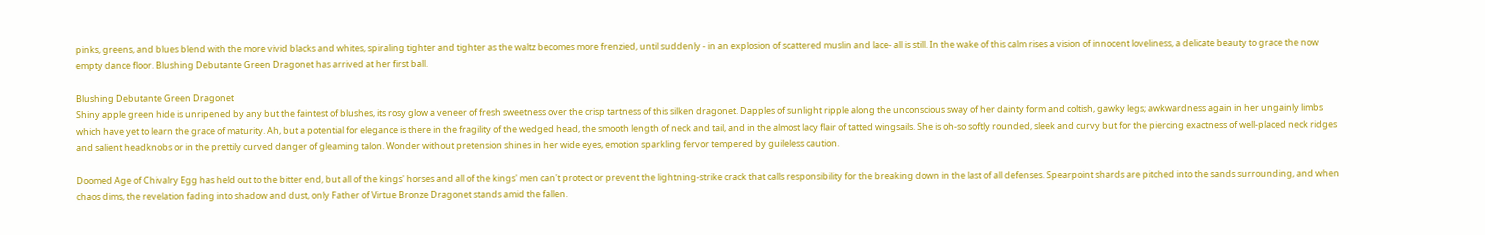pinks, greens, and blues blend with the more vivid blacks and whites, spiraling tighter and tighter as the waltz becomes more frenzied, until suddenly - in an explosion of scattered muslin and lace- all is still. In the wake of this calm rises a vision of innocent loveliness, a delicate beauty to grace the now empty dance floor. Blushing Debutante Green Dragonet has arrived at her first ball.

Blushing Debutante Green Dragonet
Shiny apple green hide is unripened by any but the faintest of blushes, its rosy glow a veneer of fresh sweetness over the crisp tartness of this silken dragonet. Dapples of sunlight ripple along the unconscious sway of her dainty form and coltish, gawky legs; awkwardness again in her ungainly limbs which have yet to learn the grace of maturity. Ah, but a potential for elegance is there in the fragility of the wedged head, the smooth length of neck and tail, and in the almost lacy flair of tatted wingsails. She is oh-so softly rounded, sleek and curvy but for the piercing exactness of well-placed neck ridges and salient headknobs or in the prettily curved danger of gleaming talon. Wonder without pretension shines in her wide eyes, emotion sparkling fervor tempered by guileless caution.

Doomed Age of Chivalry Egg has held out to the bitter end, but all of the kings' horses and all of the kings' men can't protect or prevent the lightning-strike crack that calls responsibility for the breaking down in the last of all defenses. Spearpoint shards are pitched into the sands surrounding, and when chaos dims, the revelation fading into shadow and dust, only Father of Virtue Bronze Dragonet stands amid the fallen.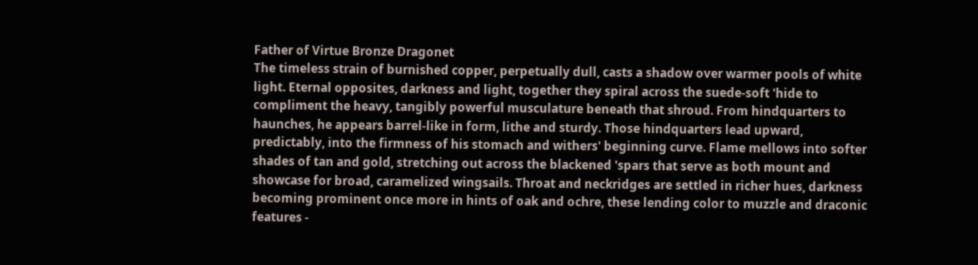Father of Virtue Bronze Dragonet
The timeless strain of burnished copper, perpetually dull, casts a shadow over warmer pools of white light. Eternal opposites, darkness and light, together they spiral across the suede-soft 'hide to compliment the heavy, tangibly powerful musculature beneath that shroud. From hindquarters to haunches, he appears barrel-like in form, lithe and sturdy. Those hindquarters lead upward, predictably, into the firmness of his stomach and withers' beginning curve. Flame mellows into softer shades of tan and gold, stretching out across the blackened 'spars that serve as both mount and showcase for broad, caramelized wingsails. Throat and neckridges are settled in richer hues, darkness becoming prominent once more in hints of oak and ochre, these lending color to muzzle and draconic features -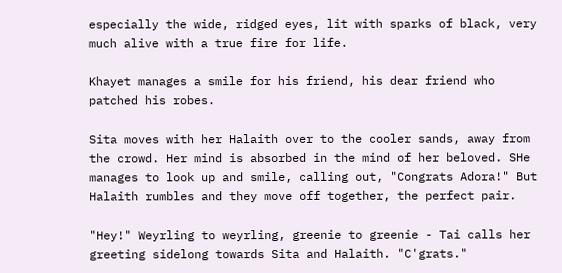especially the wide, ridged eyes, lit with sparks of black, very much alive with a true fire for life.

Khayet manages a smile for his friend, his dear friend who patched his robes.

Sita moves with her Halaith over to the cooler sands, away from the crowd. Her mind is absorbed in the mind of her beloved. SHe manages to look up and smile, calling out, "Congrats Adora!" But Halaith rumbles and they move off together, the perfect pair.

"Hey!" Weyrling to weyrling, greenie to greenie - Tai calls her greeting sidelong towards Sita and Halaith. "C'grats."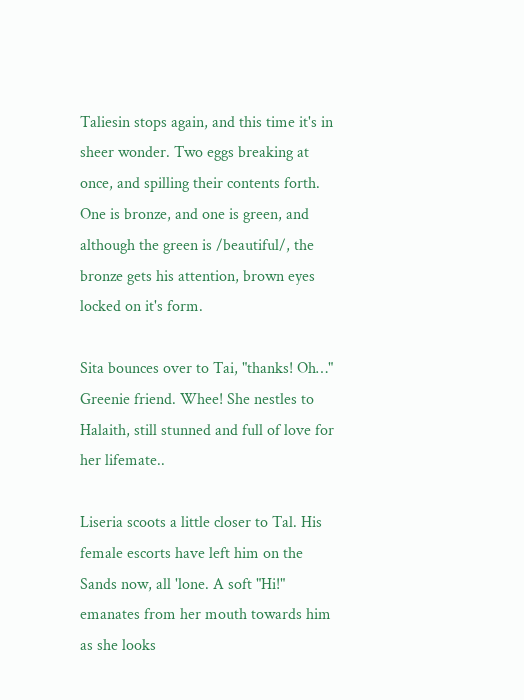Taliesin stops again, and this time it's in sheer wonder. Two eggs breaking at once, and spilling their contents forth. One is bronze, and one is green, and although the green is /beautiful/, the bronze gets his attention, brown eyes locked on it's form.

Sita bounces over to Tai, "thanks! Oh…" Greenie friend. Whee! She nestles to Halaith, still stunned and full of love for her lifemate..

Liseria scoots a little closer to Tal. His female escorts have left him on the Sands now, all 'lone. A soft "Hi!" emanates from her mouth towards him as she looks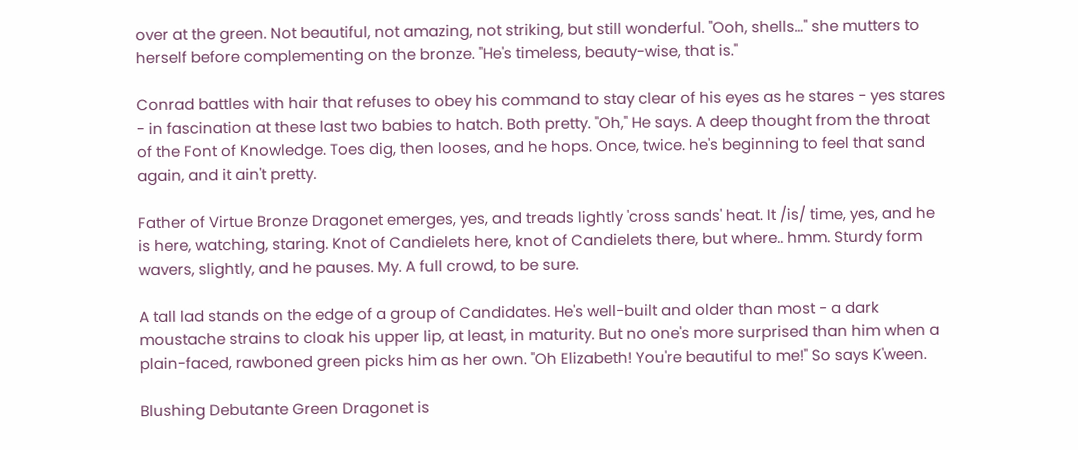over at the green. Not beautiful, not amazing, not striking, but still wonderful. "Ooh, shells…" she mutters to herself before complementing on the bronze. "He's timeless, beauty-wise, that is."

Conrad battles with hair that refuses to obey his command to stay clear of his eyes as he stares - yes stares - in fascination at these last two babies to hatch. Both pretty. "Oh," He says. A deep thought from the throat of the Font of Knowledge. Toes dig, then looses, and he hops. Once, twice. he's beginning to feel that sand again, and it ain't pretty.

Father of Virtue Bronze Dragonet emerges, yes, and treads lightly 'cross sands' heat. It /is/ time, yes, and he is here, watching, staring. Knot of Candielets here, knot of Candielets there, but where.. hmm. Sturdy form wavers, slightly, and he pauses. My. A full crowd, to be sure.

A tall lad stands on the edge of a group of Candidates. He's well-built and older than most - a dark moustache strains to cloak his upper lip, at least, in maturity. But no one's more surprised than him when a plain-faced, rawboned green picks him as her own. "Oh Elizabeth! You're beautiful to me!" So says K'ween.

Blushing Debutante Green Dragonet is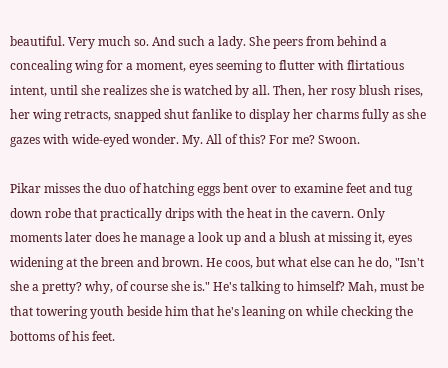beautiful. Very much so. And such a lady. She peers from behind a concealing wing for a moment, eyes seeming to flutter with flirtatious intent, until she realizes she is watched by all. Then, her rosy blush rises, her wing retracts, snapped shut fanlike to display her charms fully as she gazes with wide-eyed wonder. My. All of this? For me? Swoon.

Pikar misses the duo of hatching eggs bent over to examine feet and tug down robe that practically drips with the heat in the cavern. Only moments later does he manage a look up and a blush at missing it, eyes widening at the breen and brown. He coos, but what else can he do, "Isn't she a pretty? why, of course she is." He's talking to himself? Mah, must be that towering youth beside him that he's leaning on while checking the bottoms of his feet.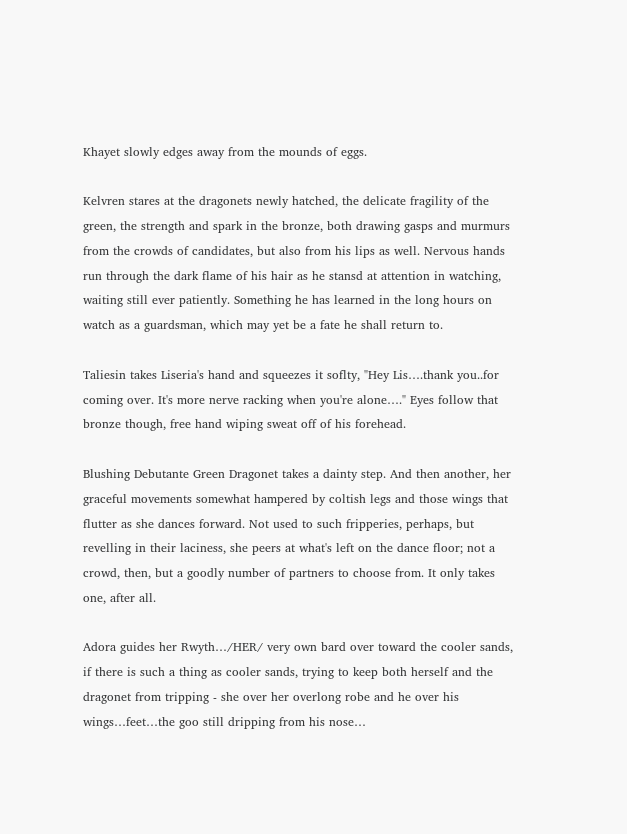Khayet slowly edges away from the mounds of eggs.

Kelvren stares at the dragonets newly hatched, the delicate fragility of the green, the strength and spark in the bronze, both drawing gasps and murmurs from the crowds of candidates, but also from his lips as well. Nervous hands run through the dark flame of his hair as he stansd at attention in watching, waiting still ever patiently. Something he has learned in the long hours on watch as a guardsman, which may yet be a fate he shall return to.

Taliesin takes Liseria's hand and squeezes it soflty, "Hey Lis….thank you..for coming over. It's more nerve racking when you're alone…." Eyes follow that bronze though, free hand wiping sweat off of his forehead.

Blushing Debutante Green Dragonet takes a dainty step. And then another, her graceful movements somewhat hampered by coltish legs and those wings that flutter as she dances forward. Not used to such fripperies, perhaps, but revelling in their laciness, she peers at what's left on the dance floor; not a crowd, then, but a goodly number of partners to choose from. It only takes one, after all.

Adora guides her Rwyth…/HER/ very own bard over toward the cooler sands, if there is such a thing as cooler sands, trying to keep both herself and the dragonet from tripping - she over her overlong robe and he over his wings…feet…the goo still dripping from his nose…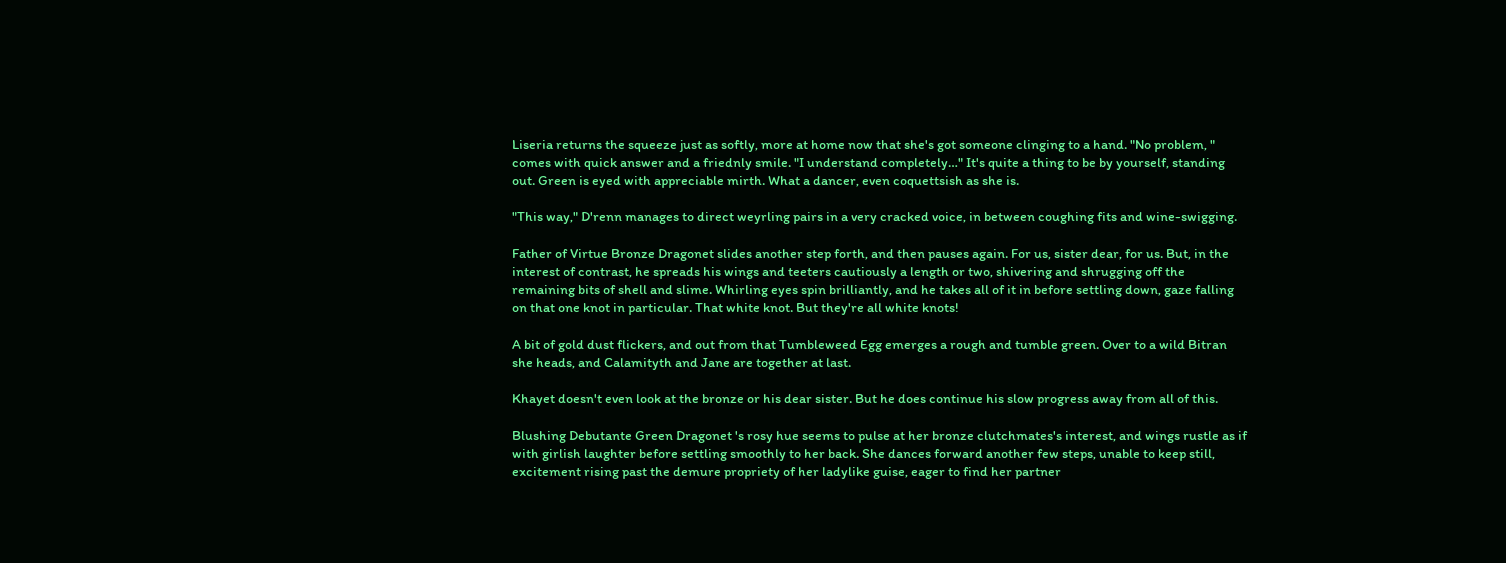Liseria returns the squeeze just as softly, more at home now that she's got someone clinging to a hand. "No problem, " comes with quick answer and a friednly smile. "I understand completely…" It's quite a thing to be by yourself, standing out. Green is eyed with appreciable mirth. What a dancer, even coquettsish as she is.

"This way," D'renn manages to direct weyrling pairs in a very cracked voice, in between coughing fits and wine-swigging.

Father of Virtue Bronze Dragonet slides another step forth, and then pauses again. For us, sister dear, for us. But, in the interest of contrast, he spreads his wings and teeters cautiously a length or two, shivering and shrugging off the remaining bits of shell and slime. Whirling eyes spin brilliantly, and he takes all of it in before settling down, gaze falling on that one knot in particular. That white knot. But they're all white knots!

A bit of gold dust flickers, and out from that Tumbleweed Egg emerges a rough and tumble green. Over to a wild Bitran she heads, and Calamityth and Jane are together at last.

Khayet doesn't even look at the bronze or his dear sister. But he does continue his slow progress away from all of this.

Blushing Debutante Green Dragonet 's rosy hue seems to pulse at her bronze clutchmates's interest, and wings rustle as if with girlish laughter before settling smoothly to her back. She dances forward another few steps, unable to keep still, excitement rising past the demure propriety of her ladylike guise, eager to find her partner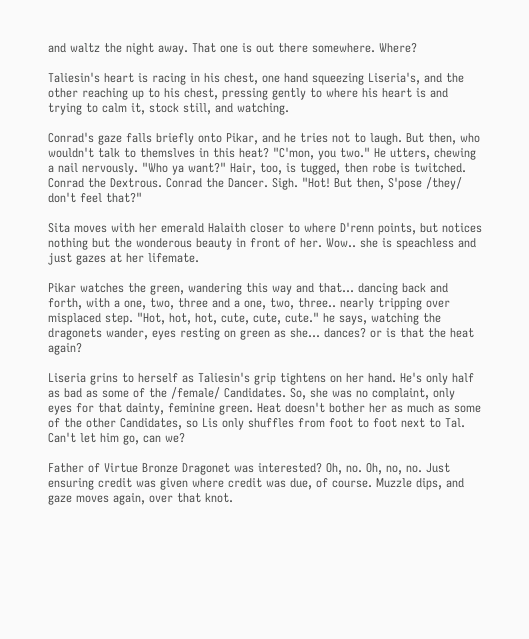and waltz the night away. That one is out there somewhere. Where?

Taliesin's heart is racing in his chest, one hand squeezing Liseria's, and the other reaching up to his chest, pressing gently to where his heart is and trying to calm it, stock still, and watching.

Conrad's gaze falls briefly onto Pikar, and he tries not to laugh. But then, who wouldn't talk to themslves in this heat? "C'mon, you two." He utters, chewing a nail nervously. "Who ya want?" Hair, too, is tugged, then robe is twitched. Conrad the Dextrous. Conrad the Dancer. Sigh. "Hot! But then, S'pose /they/ don't feel that?"

Sita moves with her emerald Halaith closer to where D'renn points, but notices nothing but the wonderous beauty in front of her. Wow.. she is speachless and just gazes at her lifemate.

Pikar watches the green, wandering this way and that… dancing back and forth, with a one, two, three and a one, two, three.. nearly tripping over misplaced step. "Hot, hot, hot, cute, cute, cute." he says, watching the dragonets wander, eyes resting on green as she… dances? or is that the heat again?

Liseria grins to herself as Taliesin's grip tightens on her hand. He's only half as bad as some of the /female/ Candidates. So, she was no complaint, only eyes for that dainty, feminine green. Heat doesn't bother her as much as some of the other Candidates, so Lis only shuffles from foot to foot next to Tal. Can't let him go, can we?

Father of Virtue Bronze Dragonet was interested? Oh, no. Oh, no, no. Just ensuring credit was given where credit was due, of course. Muzzle dips, and gaze moves again, over that knot.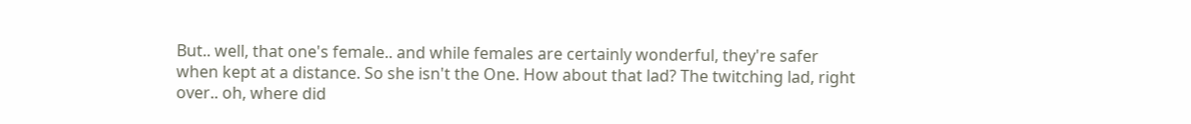But.. well, that one's female.. and while females are certainly wonderful, they're safer when kept at a distance. So she isn't the One. How about that lad? The twitching lad, right over.. oh, where did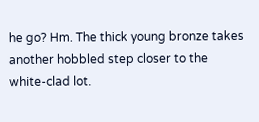he go? Hm. The thick young bronze takes another hobbled step closer to the white-clad lot.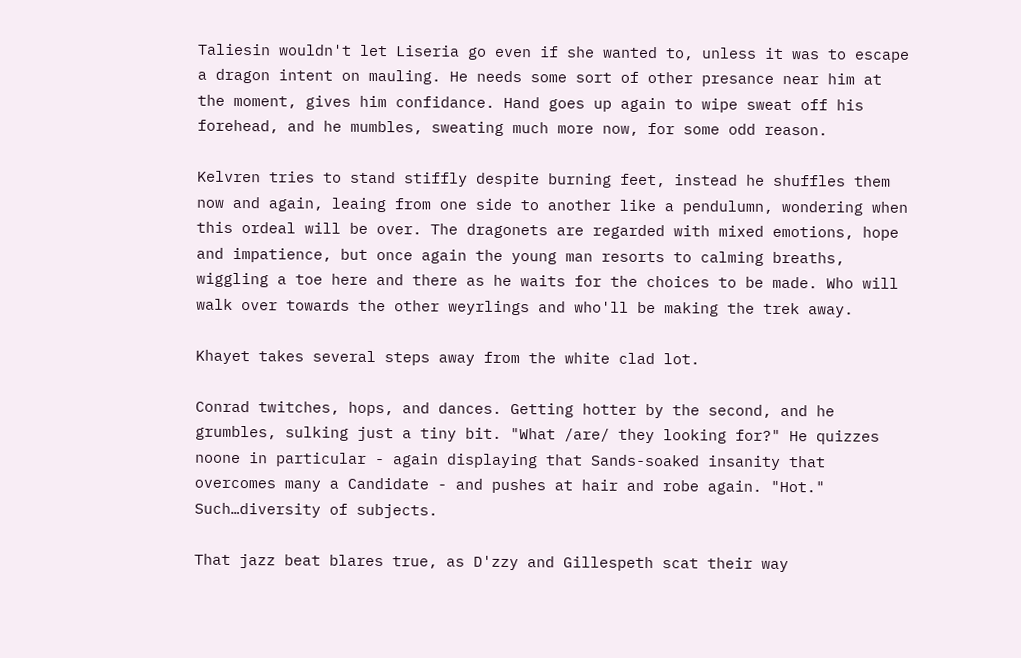Taliesin wouldn't let Liseria go even if she wanted to, unless it was to escape a dragon intent on mauling. He needs some sort of other presance near him at the moment, gives him confidance. Hand goes up again to wipe sweat off his forehead, and he mumbles, sweating much more now, for some odd reason.

Kelvren tries to stand stiffly despite burning feet, instead he shuffles them now and again, leaing from one side to another like a pendulumn, wondering when this ordeal will be over. The dragonets are regarded with mixed emotions, hope and impatience, but once again the young man resorts to calming breaths, wiggling a toe here and there as he waits for the choices to be made. Who will walk over towards the other weyrlings and who'll be making the trek away.

Khayet takes several steps away from the white clad lot.

Conrad twitches, hops, and dances. Getting hotter by the second, and he grumbles, sulking just a tiny bit. "What /are/ they looking for?" He quizzes noone in particular - again displaying that Sands-soaked insanity that overcomes many a Candidate - and pushes at hair and robe again. "Hot." Such…diversity of subjects.

That jazz beat blares true, as D'zzy and Gillespeth scat their way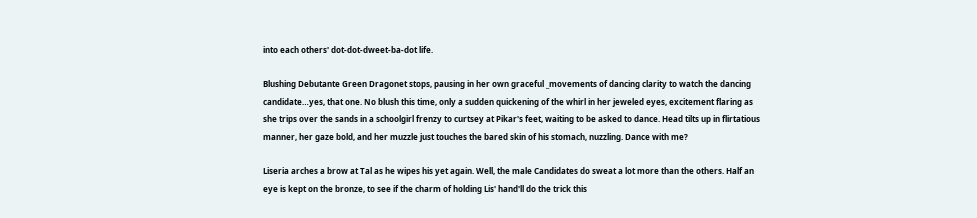into each others' dot-dot-dweet-ba-dot life.

Blushing Debutante Green Dragonet stops, pausing in her own graceful _movements of dancing clarity to watch the dancing candidate…yes, that one. No blush this time, only a sudden quickening of the whirl in her jeweled eyes, excitement flaring as she trips over the sands in a schoolgirl frenzy to curtsey at Pikar's feet, waiting to be asked to dance. Head tilts up in flirtatious manner, her gaze bold, and her muzzle just touches the bared skin of his stomach, nuzzling. Dance with me?

Liseria arches a brow at Tal as he wipes his yet again. Well, the male Candidates do sweat a lot more than the others. Half an eye is kept on the bronze, to see if the charm of holding Lis' hand'll do the trick this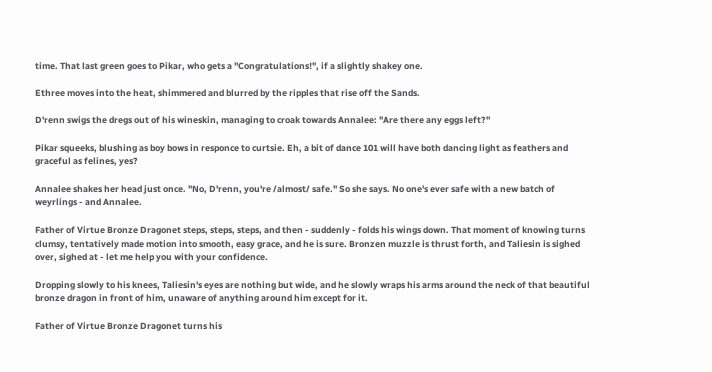time. That last green goes to Pikar, who gets a "Congratulations!", if a slightly shakey one.

Ethree moves into the heat, shimmered and blurred by the ripples that rise off the Sands.

D'renn swigs the dregs out of his wineskin, managing to croak towards Annalee: "Are there any eggs left?"

Pikar squeeks, blushing as boy bows in responce to curtsie. Eh, a bit of dance 101 will have both dancing light as feathers and graceful as felines, yes?

Annalee shakes her head just once. "No, D'renn, you're /almost/ safe." So she says. No one's ever safe with a new batch of weyrlings - and Annalee.

Father of Virtue Bronze Dragonet steps, steps, steps, and then - suddenly - folds his wings down. That moment of knowing turns clumsy, tentatively made motion into smooth, easy grace, and he is sure. Bronzen muzzle is thrust forth, and Taliesin is sighed over, sighed at - let me help you with your confidence.

Dropping slowly to his knees, Taliesin's eyes are nothing but wide, and he slowly wraps his arms around the neck of that beautiful bronze dragon in front of him, unaware of anything around him except for it.

Father of Virtue Bronze Dragonet turns his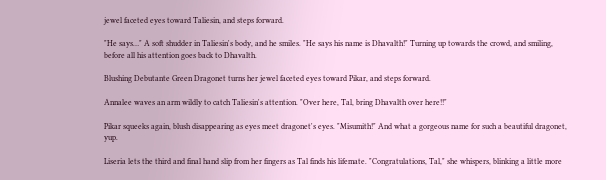jewel faceted eyes toward Taliesin, and steps forward.

"He says…" A soft shudder in Taliesin's body, and he smiles. "He says his name is Dhavalth!" Turning up towards the crowd, and smiling, before all his attention goes back to Dhavalth.

Blushing Debutante Green Dragonet turns her jewel faceted eyes toward Pikar, and steps forward.

Annalee waves an arm wildly to catch Taliesin's attention. "Over here, Tal, bring Dhavalth over here!!"

Pikar squeeks again, blush disappearing as eyes meet dragonet's eyes. "Misumith!" And what a gorgeous name for such a beautiful dragonet, yup.

Liseria lets the third and final hand slip from her fingers as Tal finds his lifemate. "Congratulations, Tal," she whispers, blinking a little more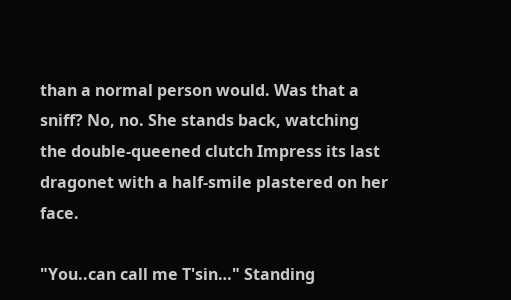than a normal person would. Was that a sniff? No, no. She stands back, watching the double-queened clutch Impress its last dragonet with a half-smile plastered on her face.

"You..can call me T'sin…" Standing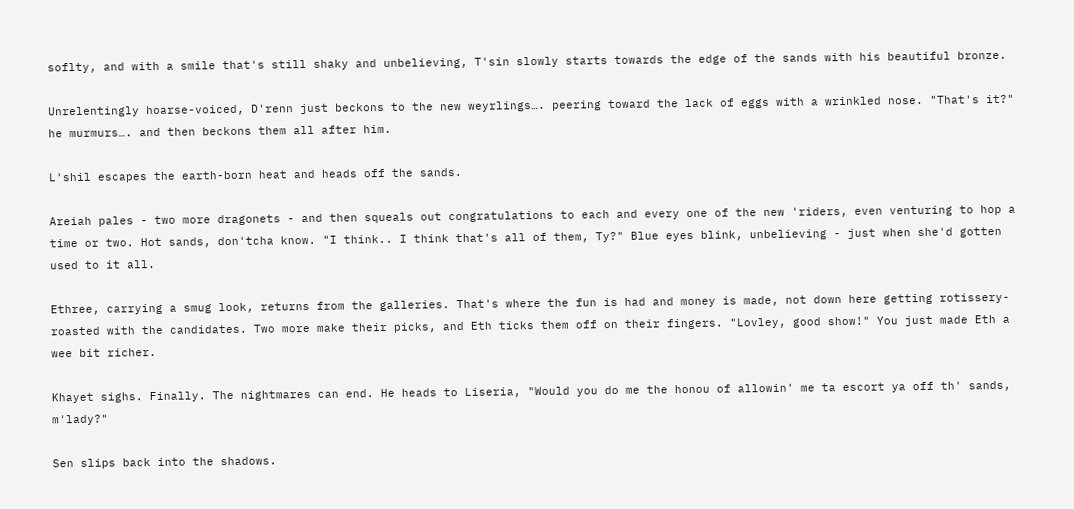soflty, and with a smile that's still shaky and unbelieving, T'sin slowly starts towards the edge of the sands with his beautiful bronze.

Unrelentingly hoarse-voiced, D'renn just beckons to the new weyrlings…. peering toward the lack of eggs with a wrinkled nose. "That's it?" he murmurs…. and then beckons them all after him.

L'shil escapes the earth-born heat and heads off the sands.

Areiah pales - two more dragonets - and then squeals out congratulations to each and every one of the new 'riders, even venturing to hop a time or two. Hot sands, don'tcha know. "I think.. I think that's all of them, Ty?" Blue eyes blink, unbelieving - just when she'd gotten used to it all.

Ethree, carrying a smug look, returns from the galleries. That's where the fun is had and money is made, not down here getting rotissery-roasted with the candidates. Two more make their picks, and Eth ticks them off on their fingers. "Lovley, good show!" You just made Eth a wee bit richer.

Khayet sighs. Finally. The nightmares can end. He heads to Liseria, "Would you do me the honou of allowin' me ta escort ya off th' sands, m'lady?"

Sen slips back into the shadows.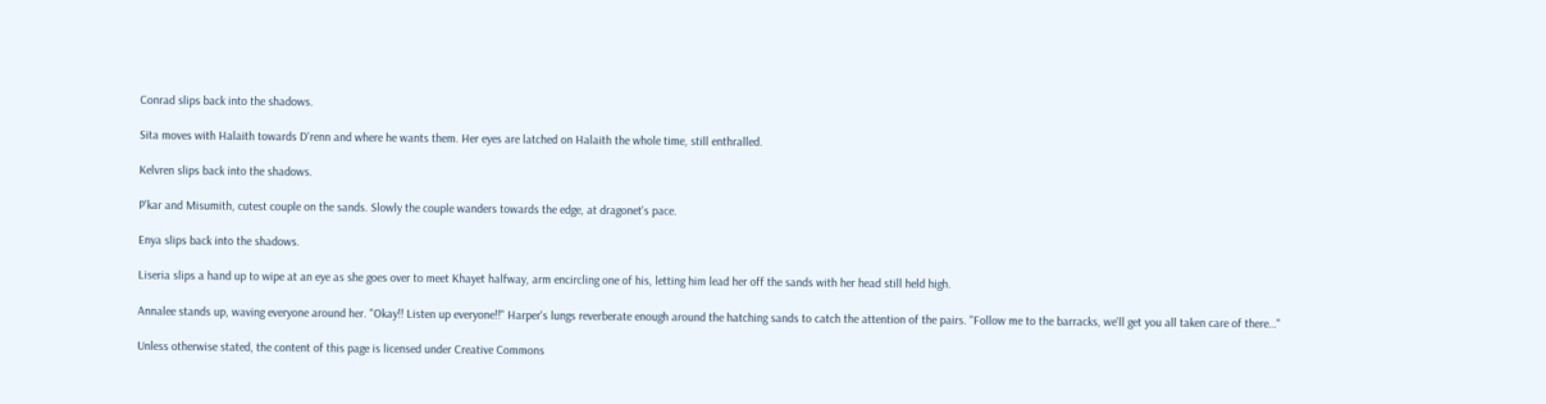Conrad slips back into the shadows.

Sita moves with Halaith towards D'renn and where he wants them. Her eyes are latched on Halaith the whole time, still enthralled.

Kelvren slips back into the shadows.

P'kar and Misumith, cutest couple on the sands. Slowly the couple wanders towards the edge, at dragonet's pace.

Enya slips back into the shadows.

Liseria slips a hand up to wipe at an eye as she goes over to meet Khayet halfway, arm encircling one of his, letting him lead her off the sands with her head still held high.

Annalee stands up, waving everyone around her. "Okay!! Listen up everyone!!" Harper's lungs reverberate enough around the hatching sands to catch the attention of the pairs. "Follow me to the barracks, we'll get you all taken care of there…"

Unless otherwise stated, the content of this page is licensed under Creative Commons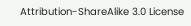Attribution-ShareAlike 3.0 License